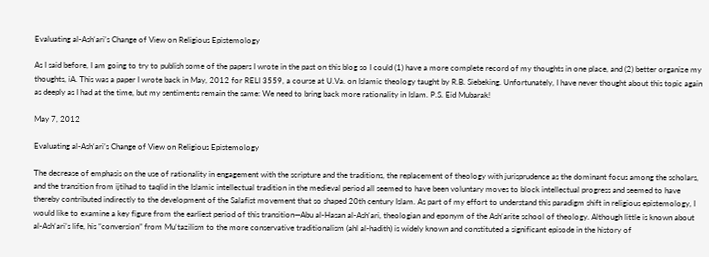Evaluating al-Ash‘ari’s Change of View on Religious Epistemology

As I said before, I am going to try to publish some of the papers I wrote in the past on this blog so I could (1) have a more complete record of my thoughts in one place, and (2) better organize my thoughts, iA. This was a paper I wrote back in May, 2012 for RELI 3559, a course at U.Va. on Islamic theology taught by R.B. Siebeking. Unfortunately, I have never thought about this topic again as deeply as I had at the time, but my sentiments remain the same: We need to bring back more rationality in Islam. P.S. Eid Mubarak!

May 7, 2012

Evaluating al-Ash‘ari’s Change of View on Religious Epistemology

The decrease of emphasis on the use of rationality in engagement with the scripture and the traditions, the replacement of theology with jurisprudence as the dominant focus among the scholars, and the transition from ijtihad to taqlid in the Islamic intellectual tradition in the medieval period all seemed to have been voluntary moves to block intellectual progress and seemed to have thereby contributed indirectly to the development of the Salafist movement that so shaped 20th century Islam. As part of my effort to understand this paradigm shift in religious epistemology, I would like to examine a key figure from the earliest period of this transition—Abu al-Hasan al-Ash‘ari, theologian and eponym of the Ash‘arite school of theology. Although little is known about al-Ash‘ari’s life, his “conversion” from Mu‘tazilism to the more conservative traditionalism (ahl al-hadith) is widely known and constituted a significant episode in the history of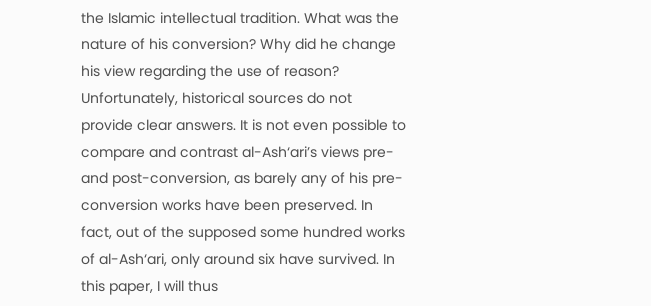the Islamic intellectual tradition. What was the nature of his conversion? Why did he change his view regarding the use of reason? Unfortunately, historical sources do not provide clear answers. It is not even possible to compare and contrast al-Ash‘ari’s views pre- and post-conversion, as barely any of his pre-conversion works have been preserved. In fact, out of the supposed some hundred works of al-Ash‘ari, only around six have survived. In this paper, I will thus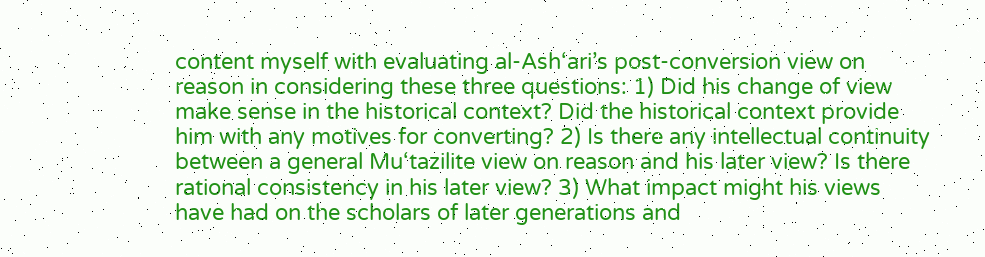content myself with evaluating al-Ash‘ari’s post-conversion view on reason in considering these three questions: 1) Did his change of view make sense in the historical context? Did the historical context provide him with any motives for converting? 2) Is there any intellectual continuity between a general Mu‘tazilite view on reason and his later view? Is there rational consistency in his later view? 3) What impact might his views have had on the scholars of later generations and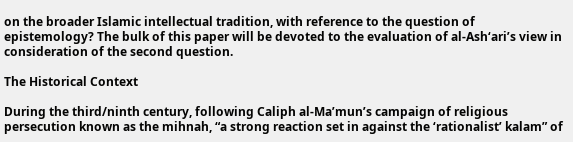on the broader Islamic intellectual tradition, with reference to the question of epistemology? The bulk of this paper will be devoted to the evaluation of al-Ash‘ari’s view in consideration of the second question.

The Historical Context

During the third/ninth century, following Caliph al-Ma’mun’s campaign of religious persecution known as the mihnah, “a strong reaction set in against the ‘rationalist’ kalam” of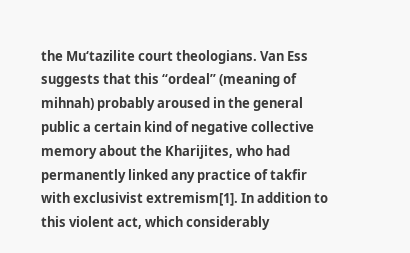the Mu‘tazilite court theologians. Van Ess suggests that this “ordeal” (meaning of mihnah) probably aroused in the general public a certain kind of negative collective memory about the Kharijites, who had permanently linked any practice of takfir with exclusivist extremism[1]. In addition to this violent act, which considerably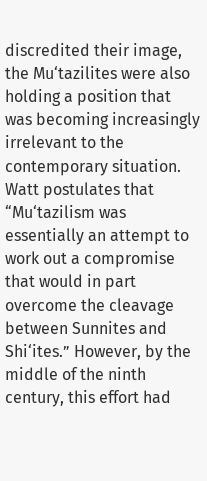discredited their image, the Mu‘tazilites were also holding a position that was becoming increasingly irrelevant to the contemporary situation. Watt postulates that “Mu‘tazilism was essentially an attempt to work out a compromise that would in part overcome the cleavage between Sunnites and Shi‘ites.” However, by the middle of the ninth century, this effort had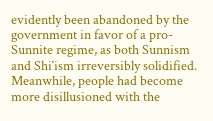evidently been abandoned by the government in favor of a pro-Sunnite regime, as both Sunnism and Shi‘ism irreversibly solidified. Meanwhile, people had become more disillusioned with the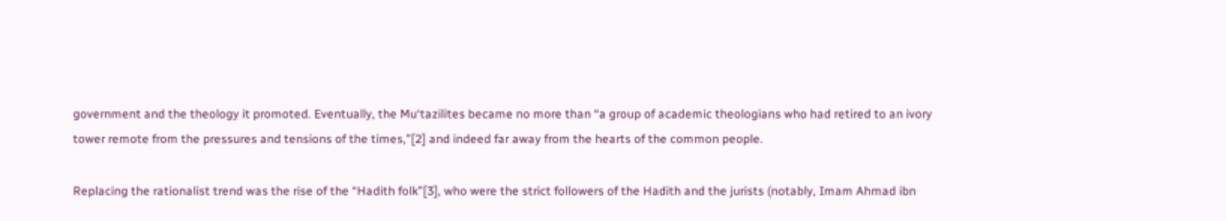government and the theology it promoted. Eventually, the Mu‘tazilites became no more than “a group of academic theologians who had retired to an ivory tower remote from the pressures and tensions of the times,”[2] and indeed far away from the hearts of the common people.

Replacing the rationalist trend was the rise of the “Hadith folk”[3], who were the strict followers of the Hadith and the jurists (notably, Imam Ahmad ibn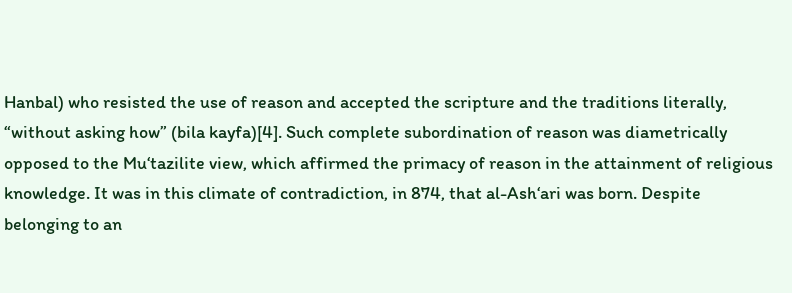Hanbal) who resisted the use of reason and accepted the scripture and the traditions literally, “without asking how” (bila kayfa)[4]. Such complete subordination of reason was diametrically opposed to the Mu‘tazilite view, which affirmed the primacy of reason in the attainment of religious knowledge. It was in this climate of contradiction, in 874, that al-Ash‘ari was born. Despite belonging to an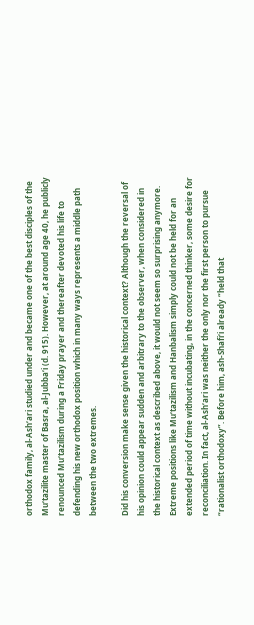orthodox family, al-Ash‘ari studied under and became one of the best disciples of the Mu‘tazilite master of Basra, al-Jubba‘i (d. 915). However, at around age 40, he publicly renounced Mu‘tazilism during a Friday prayer and thereafter devoted his life to defending his new orthodox position which in many ways represents a middle path between the two extremes.

Did his conversion make sense given the historical context? Although the reversal of his opinion could appear sudden and arbitrary to the observer, when considered in the historical context as described above, it would not seem so surprising anymore. Extreme positions like Mu‘tazilism and Hanbalism simply could not be held for an extended period of time without incubating, in the concerned thinker, some desire for reconciliation. In fact, al-Ash‘ari was neither the only nor the first person to pursue “rationalist orthodoxy”. Before him, ash-Shafi‘i already “held that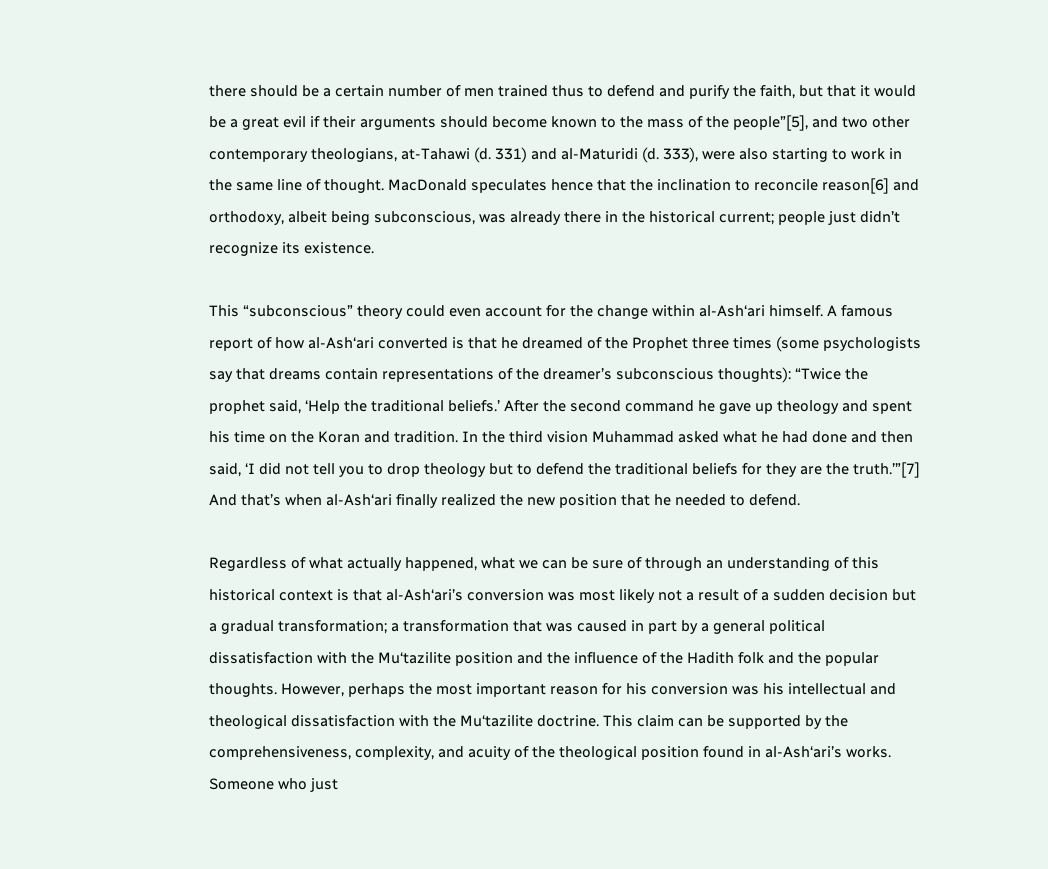there should be a certain number of men trained thus to defend and purify the faith, but that it would be a great evil if their arguments should become known to the mass of the people”[5], and two other contemporary theologians, at-Tahawi (d. 331) and al-Maturidi (d. 333), were also starting to work in the same line of thought. MacDonald speculates hence that the inclination to reconcile reason[6] and orthodoxy, albeit being subconscious, was already there in the historical current; people just didn’t recognize its existence.

This “subconscious” theory could even account for the change within al-Ash‘ari himself. A famous report of how al-Ash‘ari converted is that he dreamed of the Prophet three times (some psychologists say that dreams contain representations of the dreamer’s subconscious thoughts): “Twice the prophet said, ‘Help the traditional beliefs.’ After the second command he gave up theology and spent his time on the Koran and tradition. In the third vision Muhammad asked what he had done and then said, ‘I did not tell you to drop theology but to defend the traditional beliefs for they are the truth.’”[7] And that’s when al-Ash‘ari finally realized the new position that he needed to defend.

Regardless of what actually happened, what we can be sure of through an understanding of this historical context is that al-Ash‘ari’s conversion was most likely not a result of a sudden decision but a gradual transformation; a transformation that was caused in part by a general political dissatisfaction with the Mu‘tazilite position and the influence of the Hadith folk and the popular thoughts. However, perhaps the most important reason for his conversion was his intellectual and theological dissatisfaction with the Mu‘tazilite doctrine. This claim can be supported by the comprehensiveness, complexity, and acuity of the theological position found in al-Ash‘ari’s works. Someone who just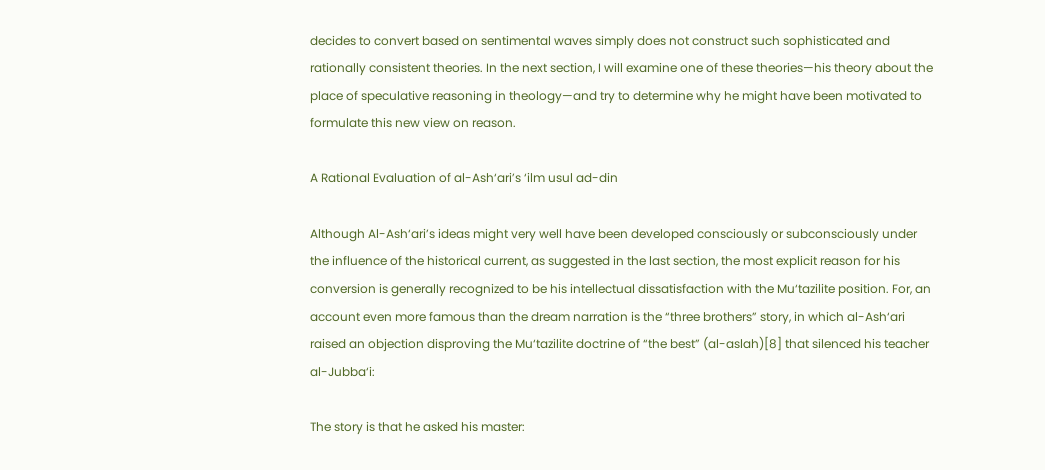decides to convert based on sentimental waves simply does not construct such sophisticated and rationally consistent theories. In the next section, I will examine one of these theories—his theory about the place of speculative reasoning in theology—and try to determine why he might have been motivated to formulate this new view on reason.

A Rational Evaluation of al-Ash‘ari’s ‘ilm usul ad-din

Although Al-Ash‘ari’s ideas might very well have been developed consciously or subconsciously under the influence of the historical current, as suggested in the last section, the most explicit reason for his conversion is generally recognized to be his intellectual dissatisfaction with the Mu‘tazilite position. For, an account even more famous than the dream narration is the “three brothers” story, in which al-Ash‘ari raised an objection disproving the Mu‘tazilite doctrine of “the best” (al-aslah)[8] that silenced his teacher al-Jubba‘i:

The story is that he asked his master: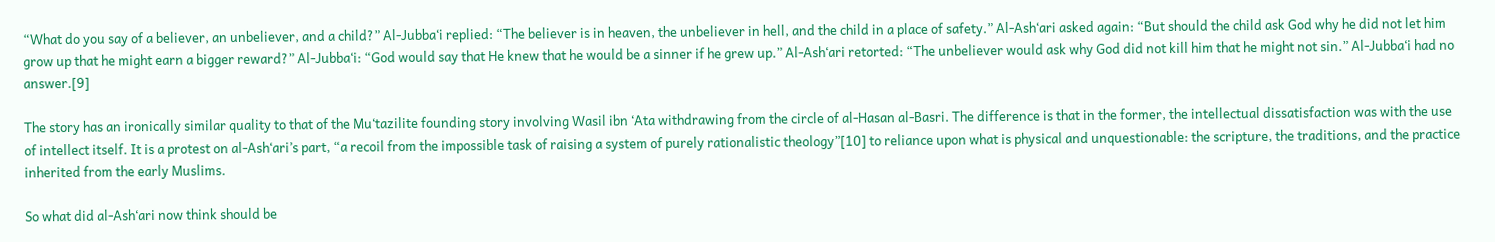“What do you say of a believer, an unbeliever, and a child?” Al-Jubba‘i replied: “The believer is in heaven, the unbeliever in hell, and the child in a place of safety.” Al-Ash‘ari asked again: “But should the child ask God why he did not let him grow up that he might earn a bigger reward?” Al-Jubba‘i: “God would say that He knew that he would be a sinner if he grew up.” Al-Ash‘ari retorted: “The unbeliever would ask why God did not kill him that he might not sin.” Al-Jubba‘i had no answer.[9]

The story has an ironically similar quality to that of the Mu‘tazilite founding story involving Wasil ibn ‘Ata withdrawing from the circle of al-Hasan al-Basri. The difference is that in the former, the intellectual dissatisfaction was with the use of intellect itself. It is a protest on al-Ash‘ari’s part, “a recoil from the impossible task of raising a system of purely rationalistic theology”[10] to reliance upon what is physical and unquestionable: the scripture, the traditions, and the practice inherited from the early Muslims.

So what did al-Ash‘ari now think should be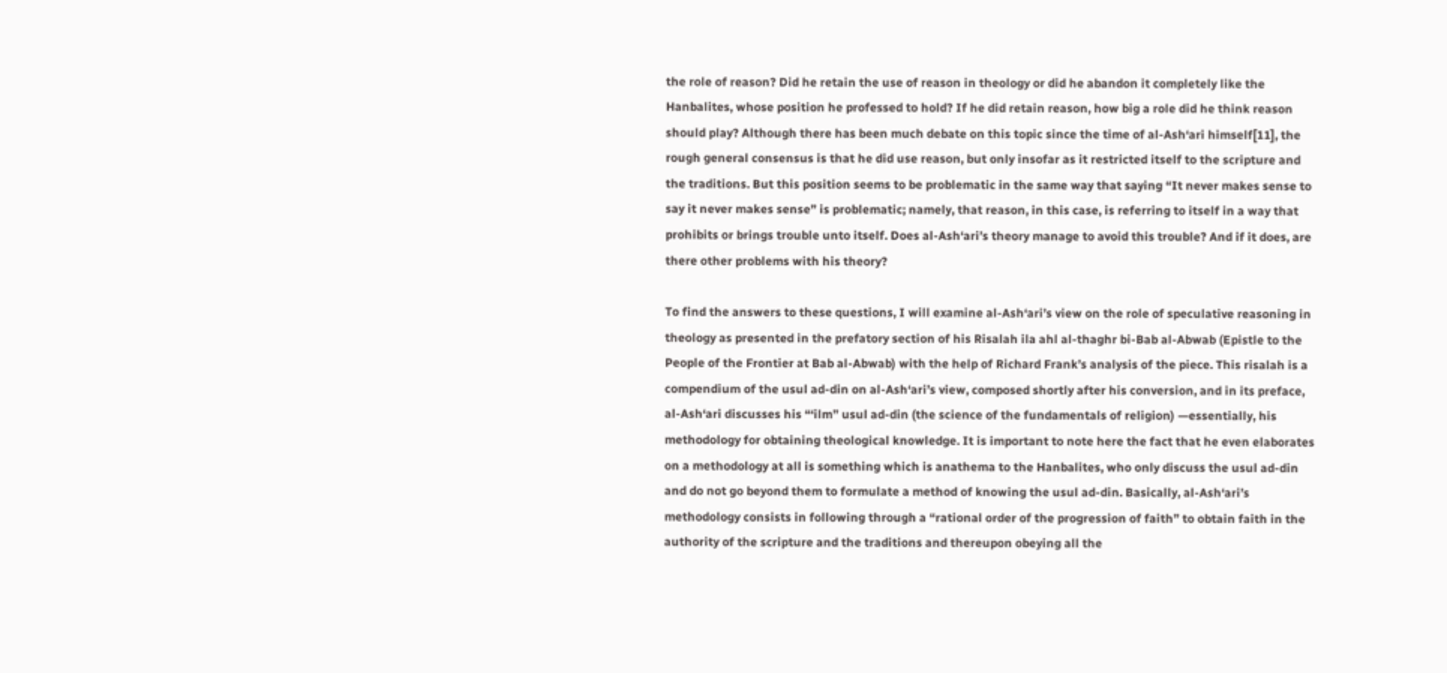the role of reason? Did he retain the use of reason in theology or did he abandon it completely like the Hanbalites, whose position he professed to hold? If he did retain reason, how big a role did he think reason should play? Although there has been much debate on this topic since the time of al-Ash‘ari himself[11], the rough general consensus is that he did use reason, but only insofar as it restricted itself to the scripture and the traditions. But this position seems to be problematic in the same way that saying “It never makes sense to say it never makes sense” is problematic; namely, that reason, in this case, is referring to itself in a way that prohibits or brings trouble unto itself. Does al-Ash‘ari’s theory manage to avoid this trouble? And if it does, are there other problems with his theory?

To find the answers to these questions, I will examine al-Ash‘ari’s view on the role of speculative reasoning in theology as presented in the prefatory section of his Risalah ila ahl al-thaghr bi-Bab al-Abwab (Epistle to the People of the Frontier at Bab al-Abwab) with the help of Richard Frank’s analysis of the piece. This risalah is a compendium of the usul ad-din on al-Ash‘ari’s view, composed shortly after his conversion, and in its preface, al-Ash‘ari discusses his “‘ilm” usul ad-din (the science of the fundamentals of religion) —essentially, his methodology for obtaining theological knowledge. It is important to note here the fact that he even elaborates on a methodology at all is something which is anathema to the Hanbalites, who only discuss the usul ad-din and do not go beyond them to formulate a method of knowing the usul ad-din. Basically, al-Ash‘ari’s methodology consists in following through a “rational order of the progression of faith” to obtain faith in the authority of the scripture and the traditions and thereupon obeying all the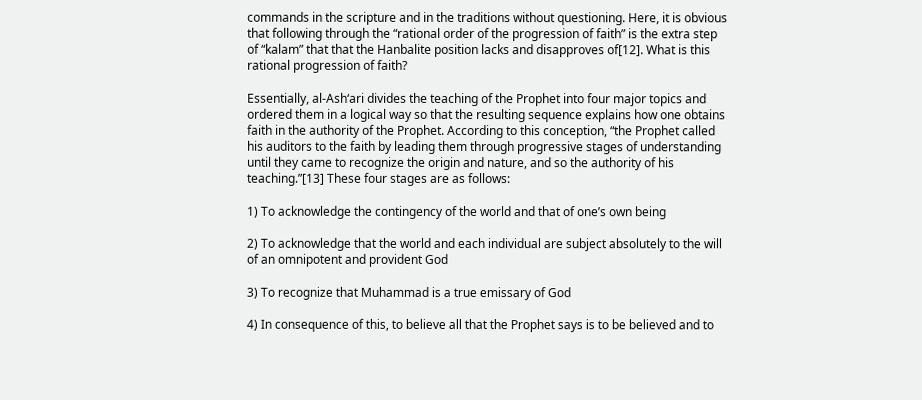commands in the scripture and in the traditions without questioning. Here, it is obvious that following through the “rational order of the progression of faith” is the extra step of “kalam” that that the Hanbalite position lacks and disapproves of[12]. What is this rational progression of faith?

Essentially, al-Ash‘ari divides the teaching of the Prophet into four major topics and ordered them in a logical way so that the resulting sequence explains how one obtains faith in the authority of the Prophet. According to this conception, “the Prophet called his auditors to the faith by leading them through progressive stages of understanding until they came to recognize the origin and nature, and so the authority of his teaching.”[13] These four stages are as follows:

1) To acknowledge the contingency of the world and that of one’s own being

2) To acknowledge that the world and each individual are subject absolutely to the will of an omnipotent and provident God

3) To recognize that Muhammad is a true emissary of God

4) In consequence of this, to believe all that the Prophet says is to be believed and to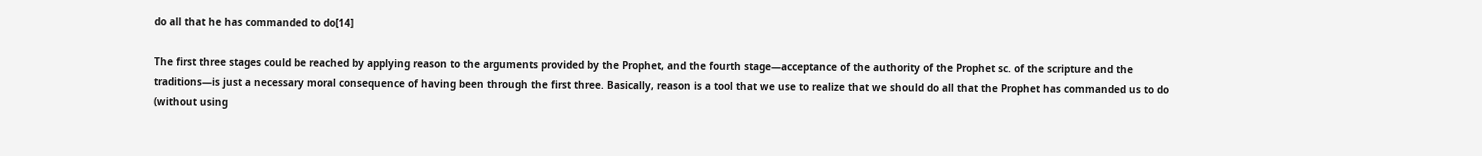do all that he has commanded to do[14]

The first three stages could be reached by applying reason to the arguments provided by the Prophet, and the fourth stage—acceptance of the authority of the Prophet sc. of the scripture and the traditions—is just a necessary moral consequence of having been through the first three. Basically, reason is a tool that we use to realize that we should do all that the Prophet has commanded us to do (without using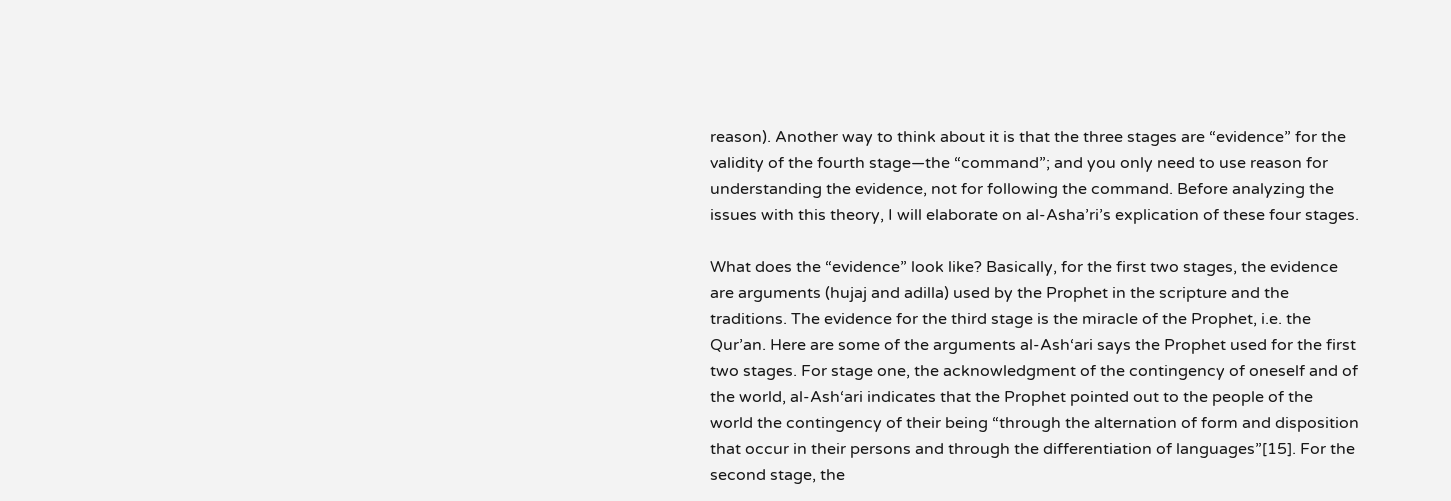reason). Another way to think about it is that the three stages are “evidence” for the validity of the fourth stage—the “command”; and you only need to use reason for understanding the evidence, not for following the command. Before analyzing the issues with this theory, I will elaborate on al-Asha’ri’s explication of these four stages.

What does the “evidence” look like? Basically, for the first two stages, the evidence are arguments (hujaj and adilla) used by the Prophet in the scripture and the traditions. The evidence for the third stage is the miracle of the Prophet, i.e. the Qur’an. Here are some of the arguments al-Ash‘ari says the Prophet used for the first two stages. For stage one, the acknowledgment of the contingency of oneself and of the world, al-Ash‘ari indicates that the Prophet pointed out to the people of the world the contingency of their being “through the alternation of form and disposition that occur in their persons and through the differentiation of languages”[15]. For the second stage, the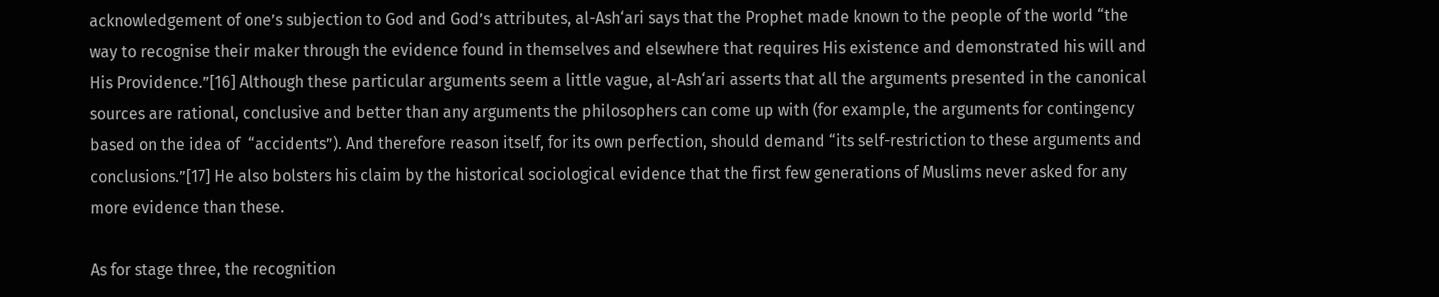acknowledgement of one’s subjection to God and God’s attributes, al-Ash‘ari says that the Prophet made known to the people of the world “the way to recognise their maker through the evidence found in themselves and elsewhere that requires His existence and demonstrated his will and His Providence.”[16] Although these particular arguments seem a little vague, al-Ash‘ari asserts that all the arguments presented in the canonical sources are rational, conclusive and better than any arguments the philosophers can come up with (for example, the arguments for contingency based on the idea of  “accidents”). And therefore reason itself, for its own perfection, should demand “its self-restriction to these arguments and conclusions.”[17] He also bolsters his claim by the historical sociological evidence that the first few generations of Muslims never asked for any more evidence than these.

As for stage three, the recognition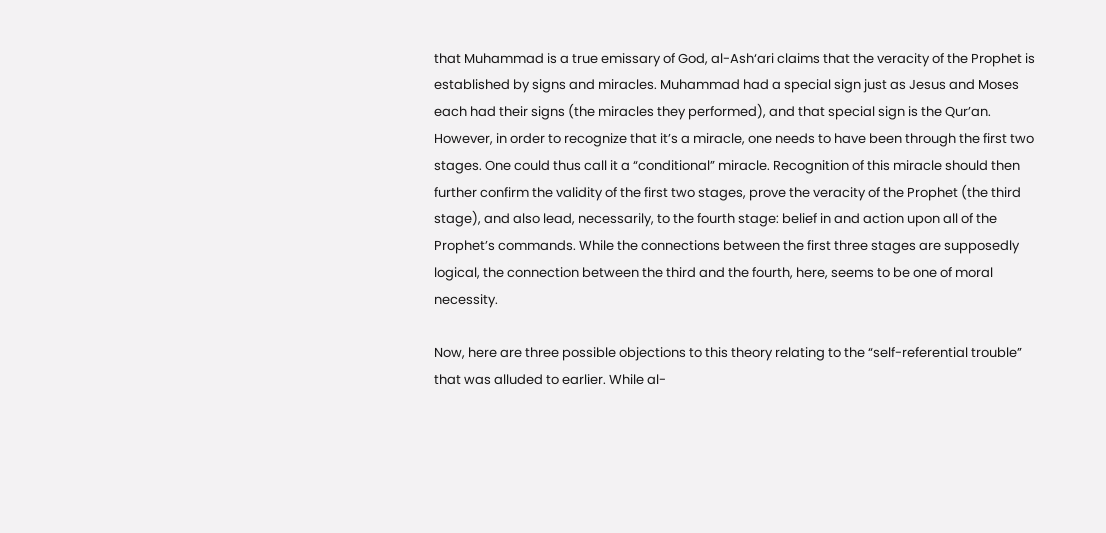that Muhammad is a true emissary of God, al-Ash‘ari claims that the veracity of the Prophet is established by signs and miracles. Muhammad had a special sign just as Jesus and Moses each had their signs (the miracles they performed), and that special sign is the Qur’an. However, in order to recognize that it’s a miracle, one needs to have been through the first two stages. One could thus call it a “conditional” miracle. Recognition of this miracle should then further confirm the validity of the first two stages, prove the veracity of the Prophet (the third stage), and also lead, necessarily, to the fourth stage: belief in and action upon all of the Prophet’s commands. While the connections between the first three stages are supposedly logical, the connection between the third and the fourth, here, seems to be one of moral necessity.

Now, here are three possible objections to this theory relating to the “self-referential trouble” that was alluded to earlier. While al-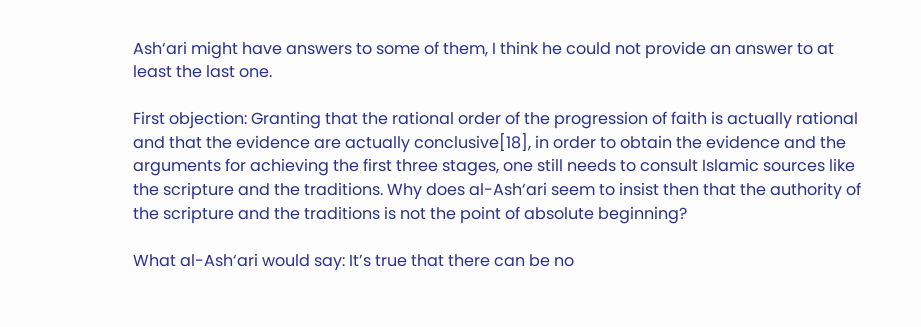Ash‘ari might have answers to some of them, I think he could not provide an answer to at least the last one.

First objection: Granting that the rational order of the progression of faith is actually rational and that the evidence are actually conclusive[18], in order to obtain the evidence and the arguments for achieving the first three stages, one still needs to consult Islamic sources like the scripture and the traditions. Why does al-Ash‘ari seem to insist then that the authority of the scripture and the traditions is not the point of absolute beginning?

What al-Ash‘ari would say: It’s true that there can be no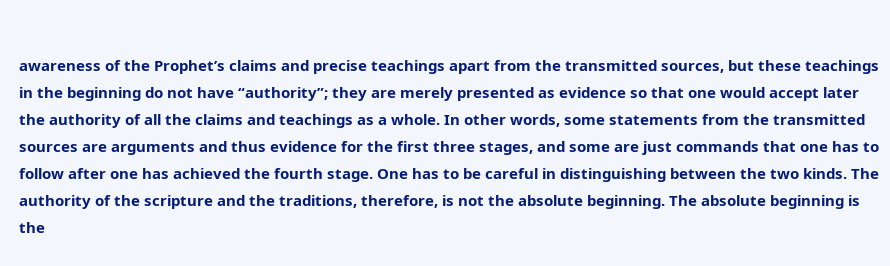awareness of the Prophet’s claims and precise teachings apart from the transmitted sources, but these teachings in the beginning do not have “authority”; they are merely presented as evidence so that one would accept later the authority of all the claims and teachings as a whole. In other words, some statements from the transmitted sources are arguments and thus evidence for the first three stages, and some are just commands that one has to follow after one has achieved the fourth stage. One has to be careful in distinguishing between the two kinds. The authority of the scripture and the traditions, therefore, is not the absolute beginning. The absolute beginning is the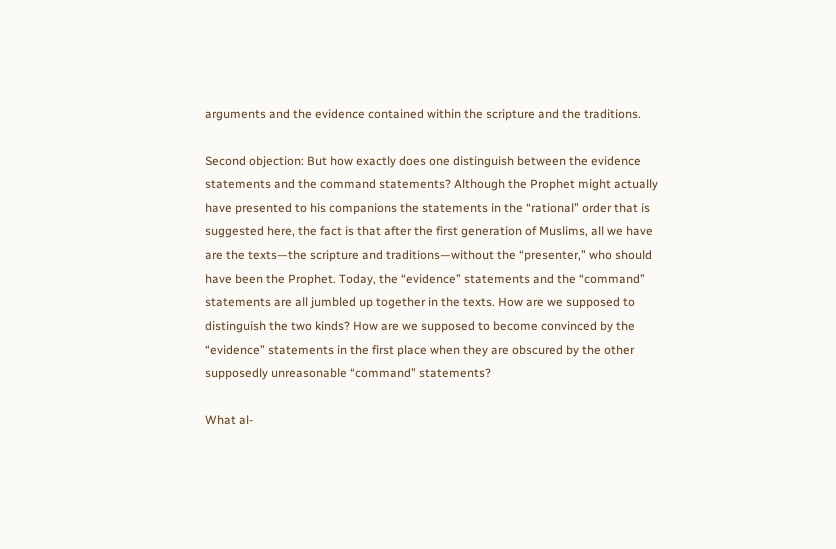arguments and the evidence contained within the scripture and the traditions.

Second objection: But how exactly does one distinguish between the evidence statements and the command statements? Although the Prophet might actually have presented to his companions the statements in the “rational” order that is suggested here, the fact is that after the first generation of Muslims, all we have are the texts—the scripture and traditions—without the “presenter,” who should have been the Prophet. Today, the “evidence” statements and the “command” statements are all jumbled up together in the texts. How are we supposed to distinguish the two kinds? How are we supposed to become convinced by the “evidence” statements in the first place when they are obscured by the other supposedly unreasonable “command” statements?

What al-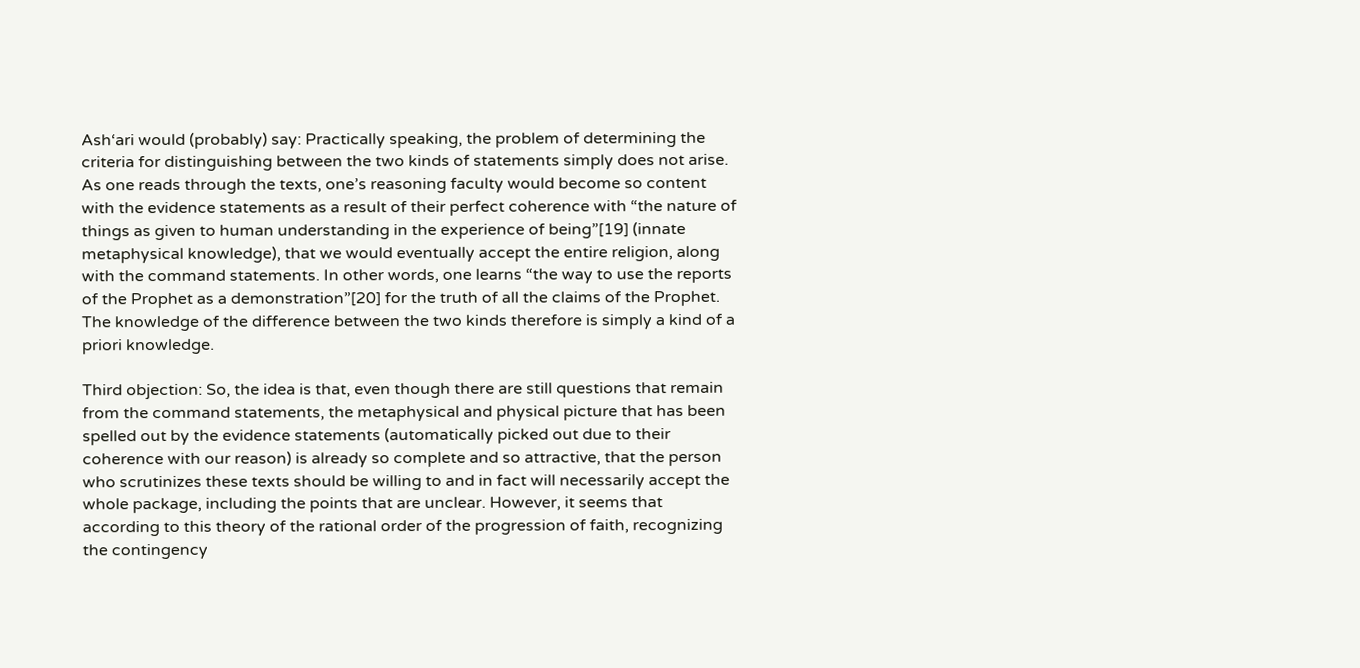Ash‘ari would (probably) say: Practically speaking, the problem of determining the criteria for distinguishing between the two kinds of statements simply does not arise. As one reads through the texts, one’s reasoning faculty would become so content with the evidence statements as a result of their perfect coherence with “the nature of things as given to human understanding in the experience of being”[19] (innate metaphysical knowledge), that we would eventually accept the entire religion, along with the command statements. In other words, one learns “the way to use the reports of the Prophet as a demonstration”[20] for the truth of all the claims of the Prophet. The knowledge of the difference between the two kinds therefore is simply a kind of a priori knowledge.

Third objection: So, the idea is that, even though there are still questions that remain from the command statements, the metaphysical and physical picture that has been spelled out by the evidence statements (automatically picked out due to their coherence with our reason) is already so complete and so attractive, that the person who scrutinizes these texts should be willing to and in fact will necessarily accept the whole package, including the points that are unclear. However, it seems that according to this theory of the rational order of the progression of faith, recognizing the contingency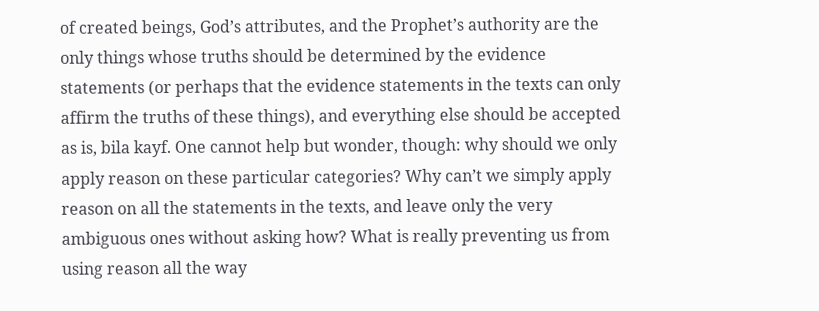of created beings, God’s attributes, and the Prophet’s authority are the only things whose truths should be determined by the evidence statements (or perhaps that the evidence statements in the texts can only affirm the truths of these things), and everything else should be accepted as is, bila kayf. One cannot help but wonder, though: why should we only apply reason on these particular categories? Why can’t we simply apply reason on all the statements in the texts, and leave only the very ambiguous ones without asking how? What is really preventing us from using reason all the way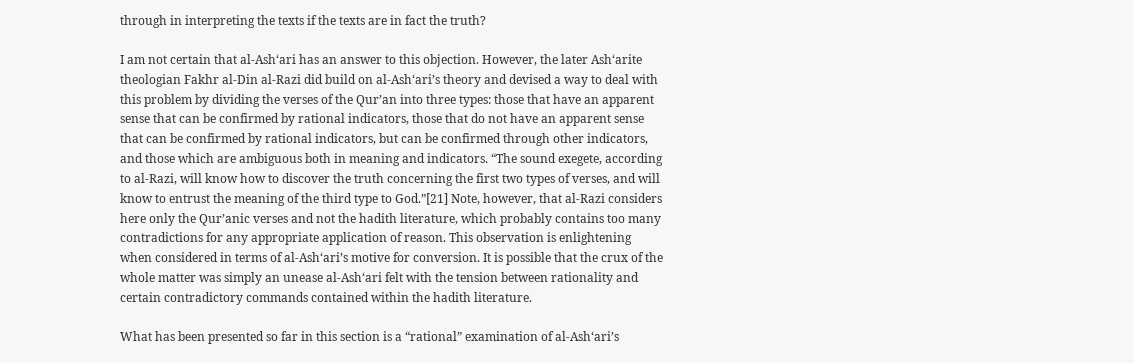through in interpreting the texts if the texts are in fact the truth?

I am not certain that al-Ash‘ari has an answer to this objection. However, the later Ash‘arite theologian Fakhr al-Din al-Razi did build on al-Ash‘ari’s theory and devised a way to deal with this problem by dividing the verses of the Qur’an into three types: those that have an apparent sense that can be confirmed by rational indicators, those that do not have an apparent sense that can be confirmed by rational indicators, but can be confirmed through other indicators, and those which are ambiguous both in meaning and indicators. “The sound exegete, according to al-Razi, will know how to discover the truth concerning the first two types of verses, and will know to entrust the meaning of the third type to God.”[21] Note, however, that al-Razi considers here only the Qur’anic verses and not the hadith literature, which probably contains too many contradictions for any appropriate application of reason. This observation is enlightening when considered in terms of al-Ash‘ari’s motive for conversion. It is possible that the crux of the whole matter was simply an unease al-Ash‘ari felt with the tension between rationality and certain contradictory commands contained within the hadith literature.

What has been presented so far in this section is a “rational” examination of al-Ash‘ari’s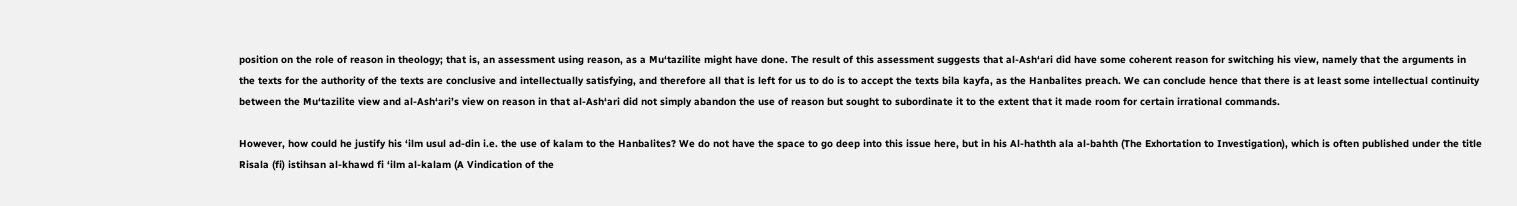position on the role of reason in theology; that is, an assessment using reason, as a Mu‘tazilite might have done. The result of this assessment suggests that al-Ash‘ari did have some coherent reason for switching his view, namely that the arguments in the texts for the authority of the texts are conclusive and intellectually satisfying, and therefore all that is left for us to do is to accept the texts bila kayfa, as the Hanbalites preach. We can conclude hence that there is at least some intellectual continuity between the Mu‘tazilite view and al-Ash‘ari’s view on reason in that al-Ash‘ari did not simply abandon the use of reason but sought to subordinate it to the extent that it made room for certain irrational commands.

However, how could he justify his ‘ilm usul ad-din i.e. the use of kalam to the Hanbalites? We do not have the space to go deep into this issue here, but in his Al-hathth ala al-bahth (The Exhortation to Investigation), which is often published under the title Risala (fi) istihsan al-khawd fi ‘ilm al-kalam (A Vindication of the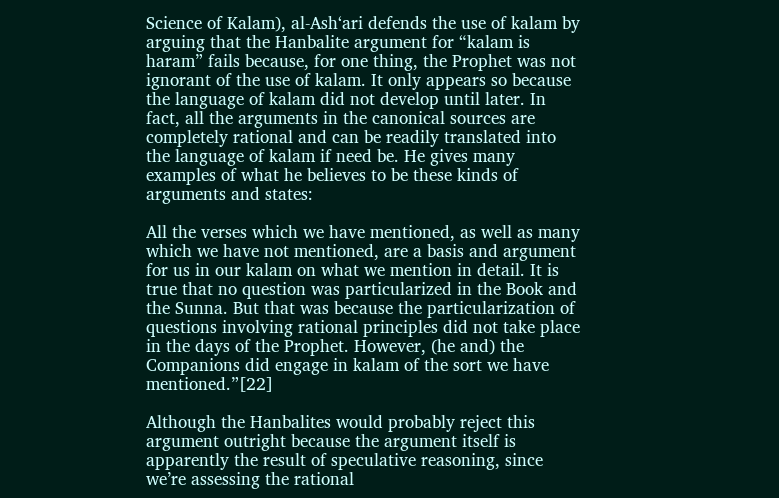Science of Kalam), al-Ash‘ari defends the use of kalam by arguing that the Hanbalite argument for “kalam is haram” fails because, for one thing, the Prophet was not ignorant of the use of kalam. It only appears so because the language of kalam did not develop until later. In fact, all the arguments in the canonical sources are completely rational and can be readily translated into the language of kalam if need be. He gives many examples of what he believes to be these kinds of arguments and states:

All the verses which we have mentioned, as well as many which we have not mentioned, are a basis and argument for us in our kalam on what we mention in detail. It is true that no question was particularized in the Book and the Sunna. But that was because the particularization of questions involving rational principles did not take place in the days of the Prophet. However, (he and) the Companions did engage in kalam of the sort we have mentioned.”[22]

Although the Hanbalites would probably reject this argument outright because the argument itself is apparently the result of speculative reasoning, since we’re assessing the rational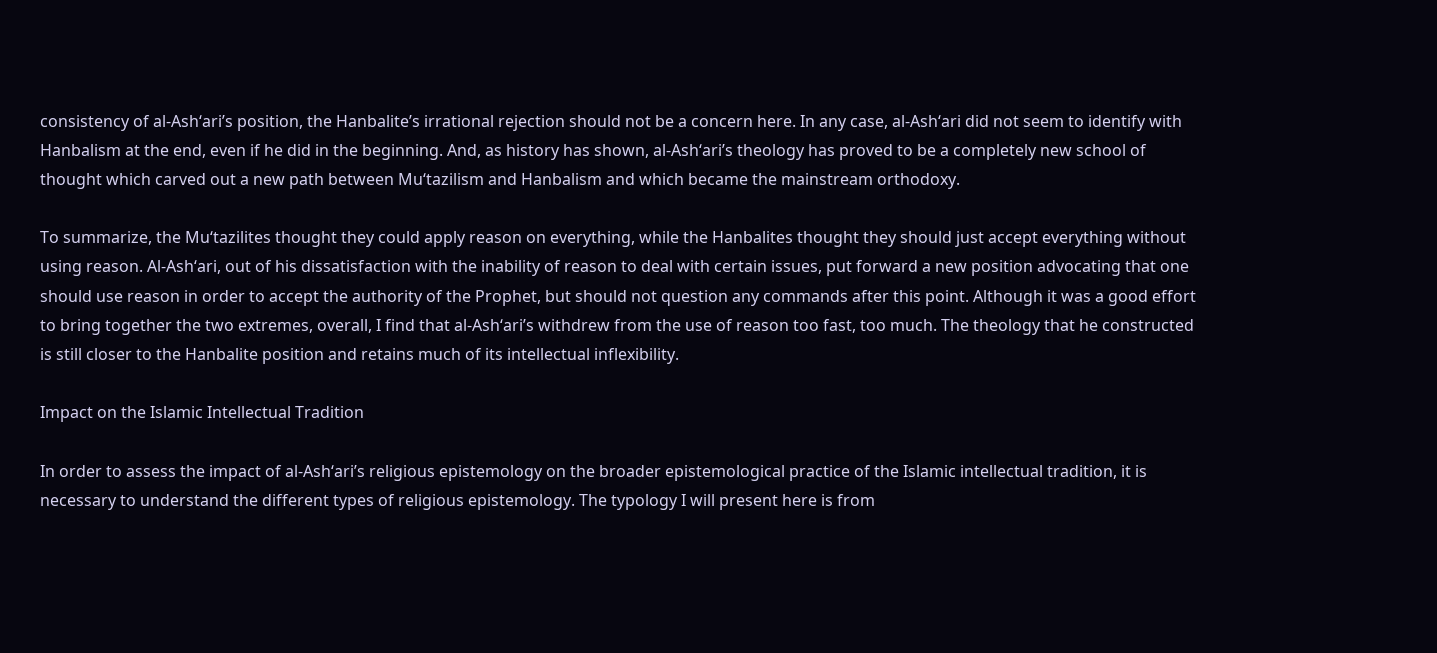consistency of al-Ash‘ari’s position, the Hanbalite’s irrational rejection should not be a concern here. In any case, al-Ash‘ari did not seem to identify with Hanbalism at the end, even if he did in the beginning. And, as history has shown, al-Ash‘ari’s theology has proved to be a completely new school of thought which carved out a new path between Mu‘tazilism and Hanbalism and which became the mainstream orthodoxy.

To summarize, the Mu‘tazilites thought they could apply reason on everything, while the Hanbalites thought they should just accept everything without using reason. Al-Ash‘ari, out of his dissatisfaction with the inability of reason to deal with certain issues, put forward a new position advocating that one should use reason in order to accept the authority of the Prophet, but should not question any commands after this point. Although it was a good effort to bring together the two extremes, overall, I find that al-Ash‘ari’s withdrew from the use of reason too fast, too much. The theology that he constructed is still closer to the Hanbalite position and retains much of its intellectual inflexibility.

Impact on the Islamic Intellectual Tradition

In order to assess the impact of al-Ash‘ari’s religious epistemology on the broader epistemological practice of the Islamic intellectual tradition, it is necessary to understand the different types of religious epistemology. The typology I will present here is from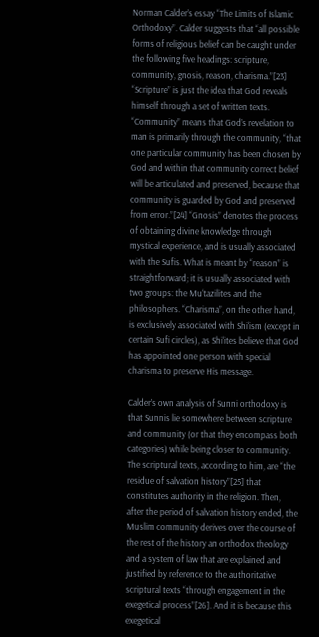Norman Calder’s essay “The Limits of Islamic Orthodoxy”. Calder suggests that “all possible forms of religious belief can be caught under the following five headings: scripture, community, gnosis, reason, charisma.”[23] “Scripture” is just the idea that God reveals himself through a set of written texts. “Community” means that God’s revelation to man is primarily through the community, “that one particular community has been chosen by God and within that community correct belief will be articulated and preserved, because that community is guarded by God and preserved from error.”[24] “Gnosis” denotes the process of obtaining divine knowledge through mystical experience, and is usually associated with the Sufis. What is meant by “reason” is straightforward; it is usually associated with two groups: the Mu‘tazilites and the philosophers. “Charisma”, on the other hand, is exclusively associated with Shi‘ism (except in certain Sufi circles), as Shi‘ites believe that God has appointed one person with special charisma to preserve His message.

Calder’s own analysis of Sunni orthodoxy is that Sunnis lie somewhere between scripture and community (or that they encompass both categories) while being closer to community. The scriptural texts, according to him, are “the residue of salvation history”[25] that constitutes authority in the religion. Then, after the period of salvation history ended, the Muslim community derives over the course of the rest of the history an orthodox theology and a system of law that are explained and justified by reference to the authoritative scriptural texts “through engagement in the exegetical process”[26]. And it is because this exegetical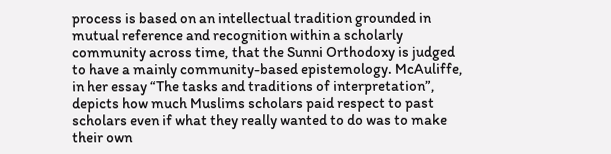process is based on an intellectual tradition grounded in mutual reference and recognition within a scholarly community across time, that the Sunni Orthodoxy is judged to have a mainly community-based epistemology. McAuliffe, in her essay “The tasks and traditions of interpretation”, depicts how much Muslims scholars paid respect to past scholars even if what they really wanted to do was to make their own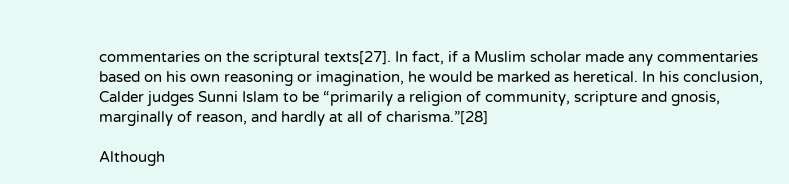commentaries on the scriptural texts[27]. In fact, if a Muslim scholar made any commentaries based on his own reasoning or imagination, he would be marked as heretical. In his conclusion, Calder judges Sunni Islam to be “primarily a religion of community, scripture and gnosis, marginally of reason, and hardly at all of charisma.”[28]

Although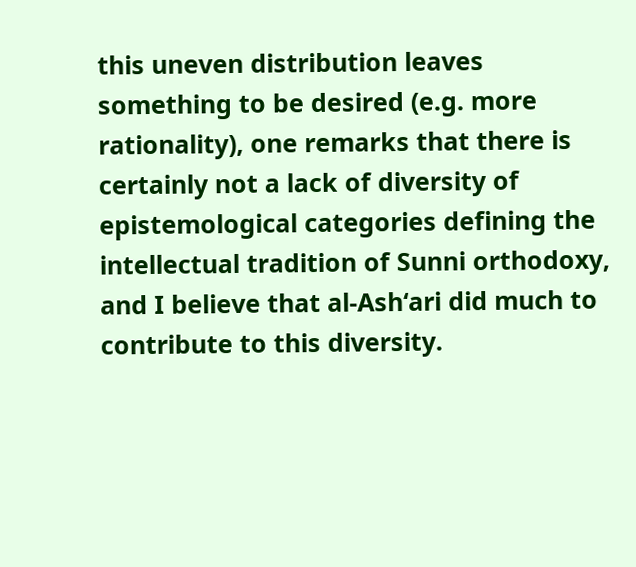this uneven distribution leaves something to be desired (e.g. more rationality), one remarks that there is certainly not a lack of diversity of epistemological categories defining the intellectual tradition of Sunni orthodoxy, and I believe that al-Ash‘ari did much to contribute to this diversity.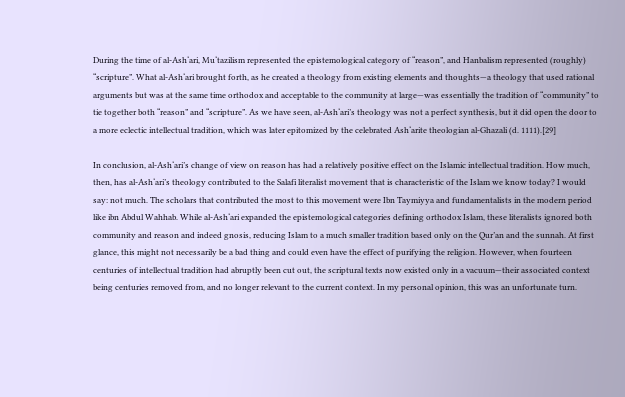During the time of al-Ash‘ari, Mu‘tazilism represented the epistemological category of “reason”, and Hanbalism represented (roughly) “scripture”. What al-Ash‘ari brought forth, as he created a theology from existing elements and thoughts—a theology that used rational arguments but was at the same time orthodox and acceptable to the community at large—was essentially the tradition of “community” to tie together both “reason” and “scripture”. As we have seen, al-Ash‘ari’s theology was not a perfect synthesis, but it did open the door to a more eclectic intellectual tradition, which was later epitomized by the celebrated Ash‘arite theologian al-Ghazali (d. 1111).[29]

In conclusion, al-Ash‘ari’s change of view on reason has had a relatively positive effect on the Islamic intellectual tradition. How much, then, has al-Ash‘ari’s theology contributed to the Salafi literalist movement that is characteristic of the Islam we know today? I would say: not much. The scholars that contributed the most to this movement were Ibn Taymiyya and fundamentalists in the modern period like ibn Abdul Wahhab. While al-Ash‘ari expanded the epistemological categories defining orthodox Islam, these literalists ignored both community and reason and indeed gnosis, reducing Islam to a much smaller tradition based only on the Qur’an and the sunnah. At first glance, this might not necessarily be a bad thing and could even have the effect of purifying the religion. However, when fourteen centuries of intellectual tradition had abruptly been cut out, the scriptural texts now existed only in a vacuum—their associated context being centuries removed from, and no longer relevant to the current context. In my personal opinion, this was an unfortunate turn.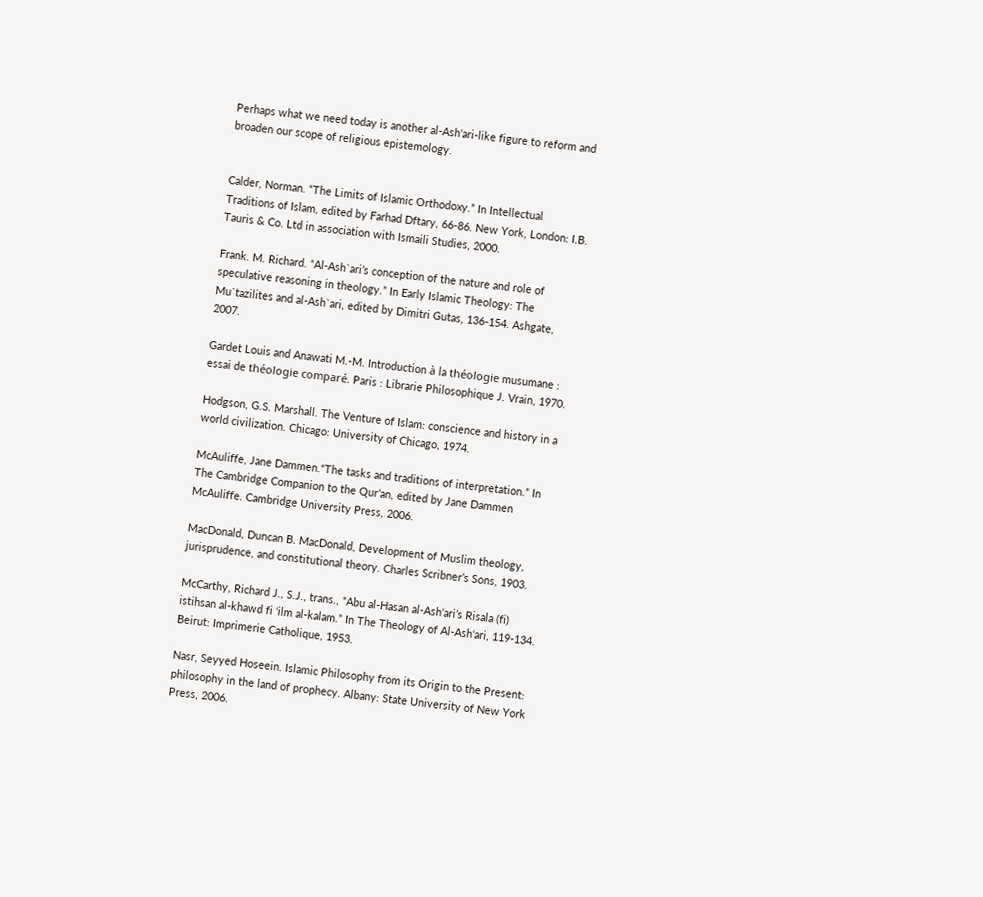Perhaps what we need today is another al-Ash‘ari-like figure to reform and broaden our scope of religious epistemology.


Calder, Norman. “The Limits of Islamic Orthodoxy.” In Intellectual Traditions of Islam, edited by Farhad Dftary, 66-86. New York, London: I.B. Tauris & Co. Ltd in association with Ismaili Studies, 2000.

Frank. M. Richard. “Al-Ash`ari’s conception of the nature and role of speculative reasoning in theology.” In Early Islamic Theology: The Mu`tazilites and al-Ash`ari, edited by Dimitri Gutas, 136-154. Ashgate, 2007.

Gardet Louis and Anawati M.-M. Introduction à la théologie musumane : essai de théologie comparé. Paris : Librarie Philosophique J. Vrain, 1970.

Hodgson, G.S. Marshall. The Venture of Islam: conscience and history in a world civilization. Chicago: University of Chicago, 1974.

McAuliffe, Jane Dammen.“The tasks and traditions of interpretation.” In The Cambridge Companion to the Qur’an, edited by Jane Dammen McAuliffe. Cambridge University Press, 2006.

MacDonald, Duncan B. MacDonald, Development of Muslim theology, jurisprudence, and constitutional theory. Charles Scribner’s Sons, 1903.

McCarthy, Richard J., S.J., trans., “Abu al-Hasan al-Ash‘ari’s Risala (fi) istihsan al-khawd fi ‘ilm al-kalam.” In The Theology of Al-Ash‘ari, 119-134. Beirut: Imprimerie Catholique, 1953.

Nasr, Seyyed Hoseein. Islamic Philosophy from its Origin to the Present: philosophy in the land of prophecy. Albany: State University of New York Press, 2006.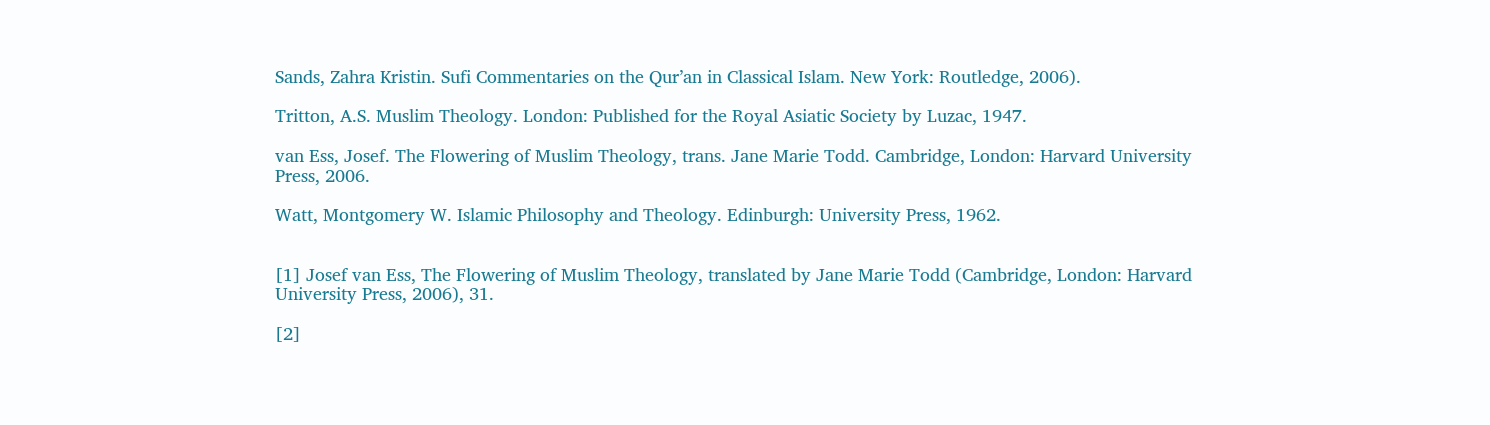Sands, Zahra Kristin. Sufi Commentaries on the Qur’an in Classical Islam. New York: Routledge, 2006).

Tritton, A.S. Muslim Theology. London: Published for the Royal Asiatic Society by Luzac, 1947.

van Ess, Josef. The Flowering of Muslim Theology, trans. Jane Marie Todd. Cambridge, London: Harvard University Press, 2006.

Watt, Montgomery W. Islamic Philosophy and Theology. Edinburgh: University Press, 1962.


[1] Josef van Ess, The Flowering of Muslim Theology, translated by Jane Marie Todd (Cambridge, London: Harvard University Press, 2006), 31.

[2]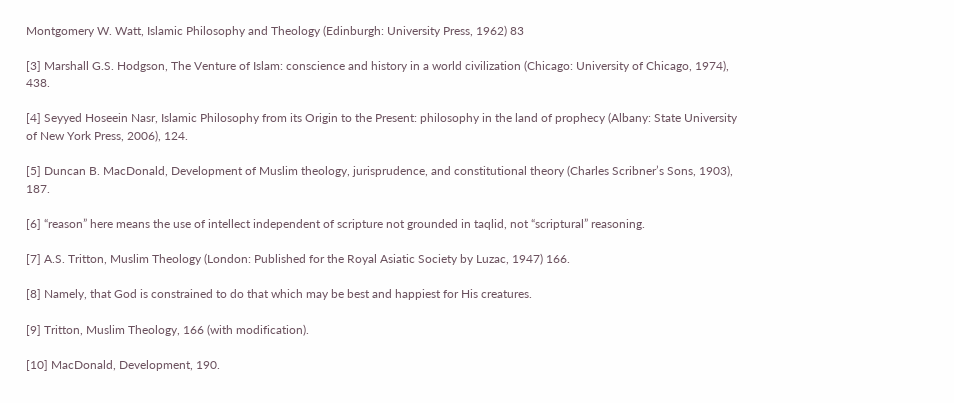Montgomery W. Watt, Islamic Philosophy and Theology (Edinburgh: University Press, 1962) 83

[3] Marshall G.S. Hodgson, The Venture of Islam: conscience and history in a world civilization (Chicago: University of Chicago, 1974), 438.

[4] Seyyed Hoseein Nasr, Islamic Philosophy from its Origin to the Present: philosophy in the land of prophecy (Albany: State University of New York Press, 2006), 124.

[5] Duncan B. MacDonald, Development of Muslim theology, jurisprudence, and constitutional theory (Charles Scribner’s Sons, 1903), 187.

[6] “reason” here means the use of intellect independent of scripture not grounded in taqlid, not “scriptural” reasoning.

[7] A.S. Tritton, Muslim Theology (London: Published for the Royal Asiatic Society by Luzac, 1947) 166.

[8] Namely, that God is constrained to do that which may be best and happiest for His creatures.

[9] Tritton, Muslim Theology, 166 (with modification).

[10] MacDonald, Development, 190.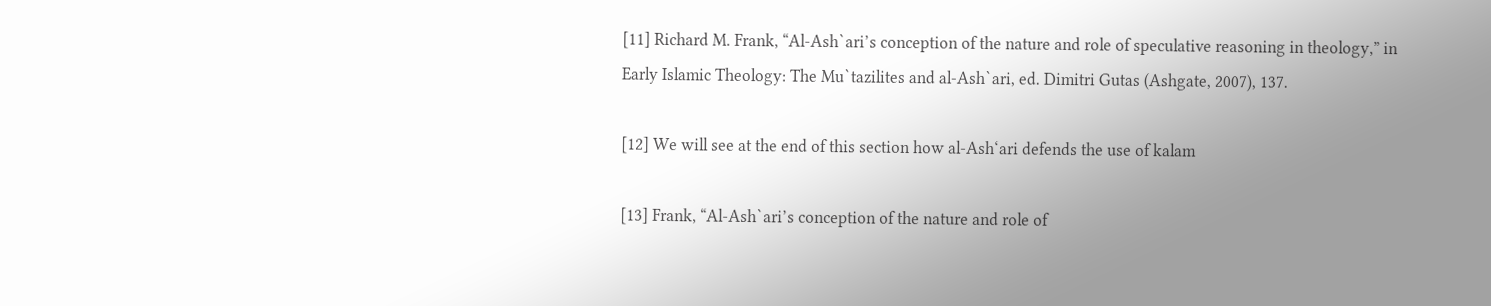[11] Richard M. Frank, “Al-Ash`ari’s conception of the nature and role of speculative reasoning in theology,” in Early Islamic Theology: The Mu`tazilites and al-Ash`ari, ed. Dimitri Gutas (Ashgate, 2007), 137.

[12] We will see at the end of this section how al-Ash‘ari defends the use of kalam

[13] Frank, “Al-Ash`ari’s conception of the nature and role of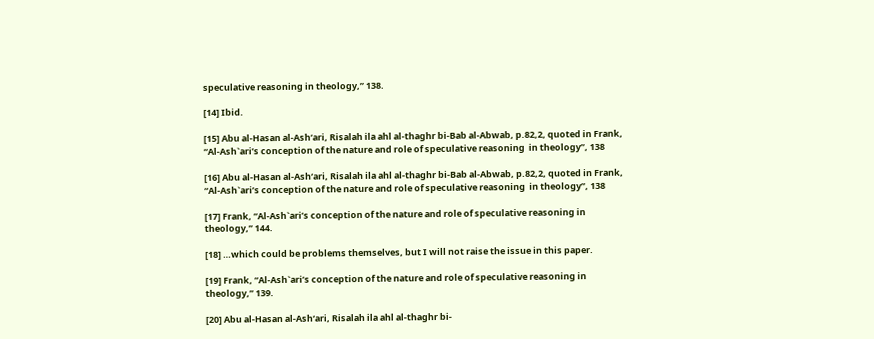speculative reasoning in theology,” 138.

[14] Ibid.

[15] Abu al-Hasan al-Ash‘ari, Risalah ila ahl al-thaghr bi-Bab al-Abwab, p.82,2, quoted in Frank, “Al-Ash`ari’s conception of the nature and role of speculative reasoning  in theology”, 138

[16] Abu al-Hasan al-Ash‘ari, Risalah ila ahl al-thaghr bi-Bab al-Abwab, p.82,2, quoted in Frank, “Al-Ash`ari’s conception of the nature and role of speculative reasoning  in theology”, 138

[17] Frank, “Al-Ash`ari’s conception of the nature and role of speculative reasoning in theology,” 144.

[18] …which could be problems themselves, but I will not raise the issue in this paper.

[19] Frank, “Al-Ash`ari’s conception of the nature and role of speculative reasoning in theology,” 139.

[20] Abu al-Hasan al-Ash‘ari, Risalah ila ahl al-thaghr bi-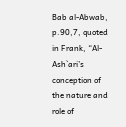Bab al-Abwab, p.90,7, quoted in Frank, “Al-Ash`ari’s conception of the nature and role of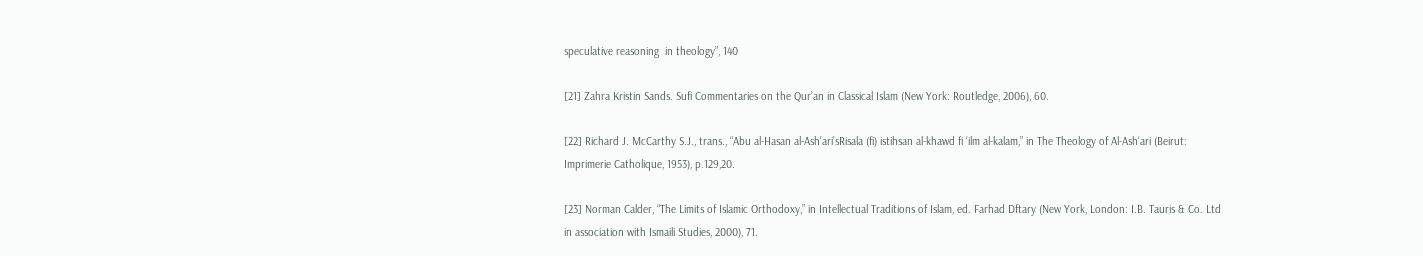speculative reasoning  in theology”, 140

[21] Zahra Kristin Sands. Sufi Commentaries on the Qur’an in Classical Islam (New York: Routledge, 2006), 60.

[22] Richard J. McCarthy S.J., trans., “Abu al-Hasan al-Ash‘ari’sRisala (fi) istihsan al-khawd fi ‘ilm al-kalam,” in The Theology of Al-Ash‘ari (Beirut: Imprimerie Catholique, 1953), p.129,20.

[23] Norman Calder, “The Limits of Islamic Orthodoxy,” in Intellectual Traditions of Islam, ed. Farhad Dftary (New York, London: I.B. Tauris & Co. Ltd in association with Ismaili Studies, 2000), 71.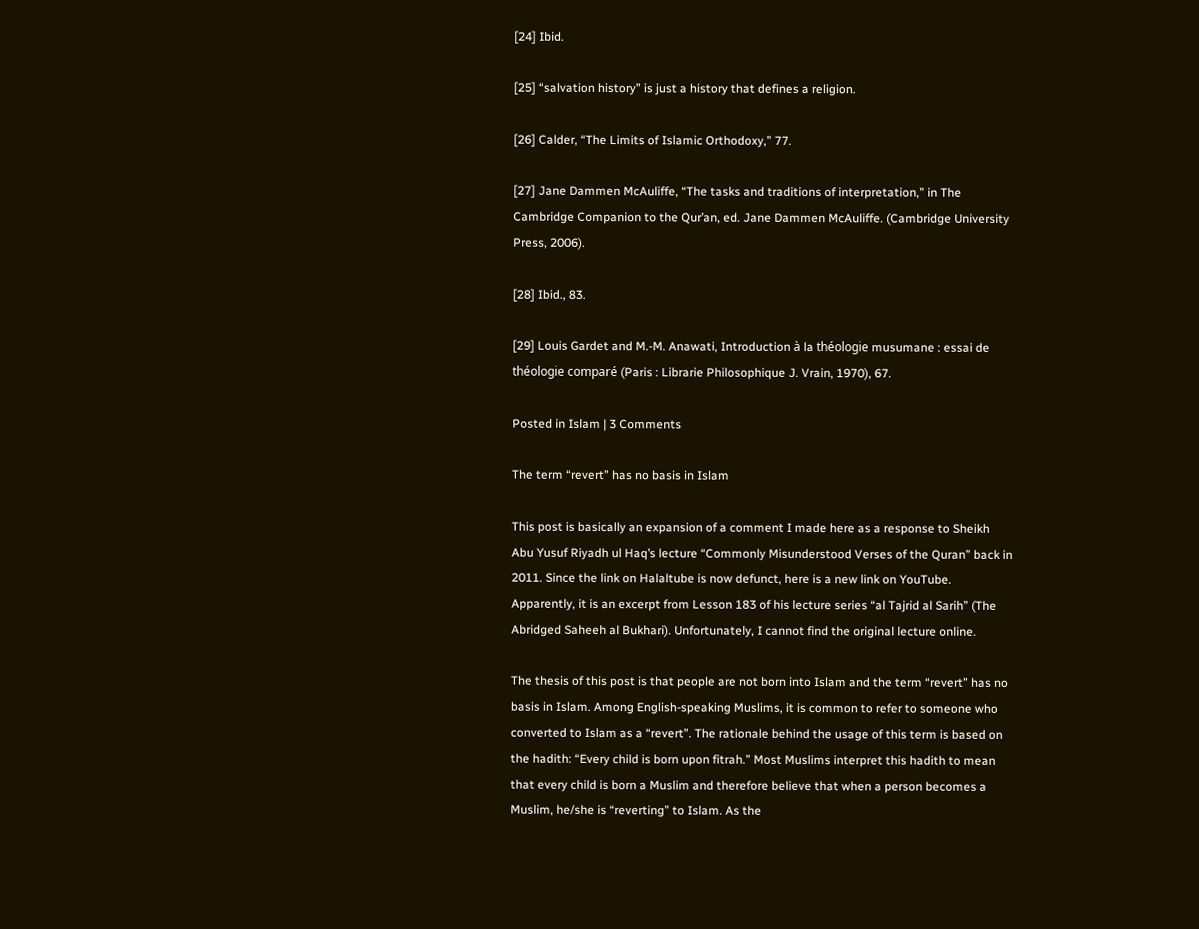[24] Ibid.

[25] “salvation history” is just a history that defines a religion.

[26] Calder, “The Limits of Islamic Orthodoxy,” 77.

[27] Jane Dammen McAuliffe, “The tasks and traditions of interpretation,” in The Cambridge Companion to the Qur’an, ed. Jane Dammen McAuliffe. (Cambridge University Press, 2006).

[28] Ibid., 83.

[29] Louis Gardet and M.-M. Anawati, Introduction à la théologie musumane : essai de théologie comparé (Paris : Librarie Philosophique J. Vrain, 1970), 67.

Posted in Islam | 3 Comments

The term “revert” has no basis in Islam

This post is basically an expansion of a comment I made here as a response to Sheikh Abu Yusuf Riyadh ul Haq’s lecture “Commonly Misunderstood Verses of the Quran” back in 2011. Since the link on Halaltube is now defunct, here is a new link on YouTube. Apparently, it is an excerpt from Lesson 183 of his lecture series “al Tajrid al Sarih” (The Abridged Saheeh al Bukhari). Unfortunately, I cannot find the original lecture online.

The thesis of this post is that people are not born into Islam and the term “revert” has no basis in Islam. Among English-speaking Muslims, it is common to refer to someone who converted to Islam as a “revert”. The rationale behind the usage of this term is based on the hadith: “Every child is born upon fitrah.” Most Muslims interpret this hadith to mean that every child is born a Muslim and therefore believe that when a person becomes a Muslim, he/she is “reverting” to Islam. As the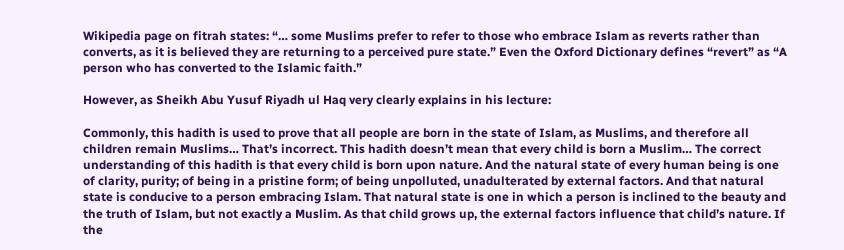Wikipedia page on fitrah states: “… some Muslims prefer to refer to those who embrace Islam as reverts rather than converts, as it is believed they are returning to a perceived pure state.” Even the Oxford Dictionary defines “revert” as “A person who has converted to the Islamic faith.”

However, as Sheikh Abu Yusuf Riyadh ul Haq very clearly explains in his lecture:

Commonly, this hadith is used to prove that all people are born in the state of Islam, as Muslims, and therefore all children remain Muslims… That’s incorrect. This hadith doesn’t mean that every child is born a Muslim… The correct understanding of this hadith is that every child is born upon nature. And the natural state of every human being is one of clarity, purity; of being in a pristine form; of being unpolluted, unadulterated by external factors. And that natural state is conducive to a person embracing Islam. That natural state is one in which a person is inclined to the beauty and the truth of Islam, but not exactly a Muslim. As that child grows up, the external factors influence that child’s nature. If the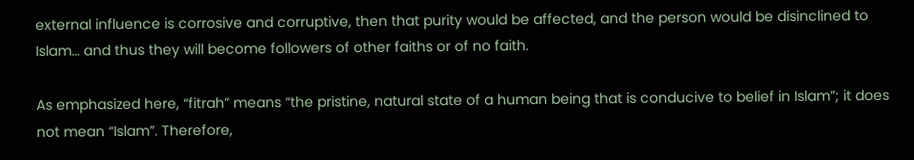external influence is corrosive and corruptive, then that purity would be affected, and the person would be disinclined to Islam… and thus they will become followers of other faiths or of no faith.

As emphasized here, “fitrah” means “the pristine, natural state of a human being that is conducive to belief in Islam”; it does not mean “Islam”. Therefore,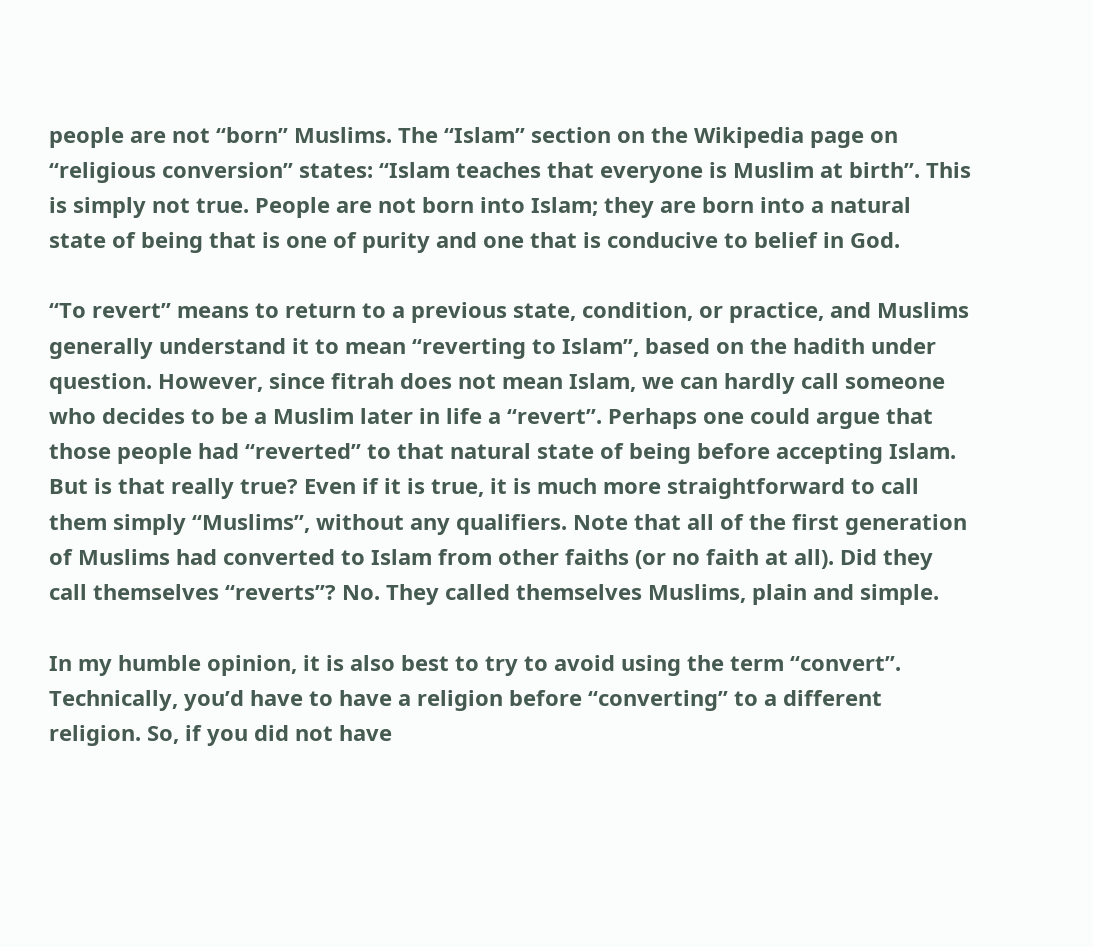people are not “born” Muslims. The “Islam” section on the Wikipedia page on “religious conversion” states: “Islam teaches that everyone is Muslim at birth”. This is simply not true. People are not born into Islam; they are born into a natural state of being that is one of purity and one that is conducive to belief in God.

“To revert” means to return to a previous state, condition, or practice, and Muslims generally understand it to mean “reverting to Islam”, based on the hadith under question. However, since fitrah does not mean Islam, we can hardly call someone who decides to be a Muslim later in life a “revert”. Perhaps one could argue that those people had “reverted” to that natural state of being before accepting Islam. But is that really true? Even if it is true, it is much more straightforward to call them simply “Muslims”, without any qualifiers. Note that all of the first generation of Muslims had converted to Islam from other faiths (or no faith at all). Did they call themselves “reverts”? No. They called themselves Muslims, plain and simple.

In my humble opinion, it is also best to try to avoid using the term “convert”. Technically, you’d have to have a religion before “converting” to a different religion. So, if you did not have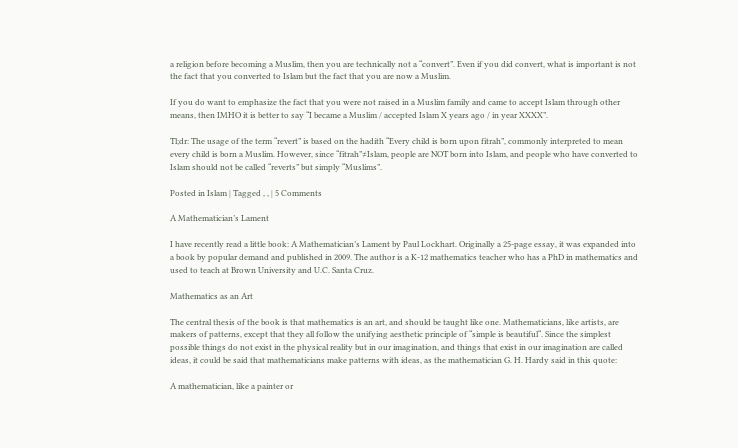a religion before becoming a Muslim, then you are technically not a “convert”. Even if you did convert, what is important is not the fact that you converted to Islam but the fact that you are now a Muslim.

If you do want to emphasize the fact that you were not raised in a Muslim family and came to accept Islam through other means, then IMHO it is better to say “I became a Muslim / accepted Islam X years ago / in year XXXX”.

Tl;dr: The usage of the term “revert” is based on the hadith “Every child is born upon fitrah”, commonly interpreted to mean every child is born a Muslim. However, since “fitrah”≠Islam, people are NOT born into Islam, and people who have converted to Islam should not be called “reverts” but simply “Muslims”.

Posted in Islam | Tagged , , | 5 Comments

A Mathematician’s Lament

I have recently read a little book: A Mathematician’s Lament by Paul Lockhart. Originally a 25-page essay, it was expanded into a book by popular demand and published in 2009. The author is a K-12 mathematics teacher who has a PhD in mathematics and used to teach at Brown University and U.C. Santa Cruz.

Mathematics as an Art

The central thesis of the book is that mathematics is an art, and should be taught like one. Mathematicians, like artists, are makers of patterns, except that they all follow the unifying aesthetic principle of “simple is beautiful“. Since the simplest possible things do not exist in the physical reality but in our imagination, and things that exist in our imagination are called ideas, it could be said that mathematicians make patterns with ideas, as the mathematician G. H. Hardy said in this quote:

A mathematician, like a painter or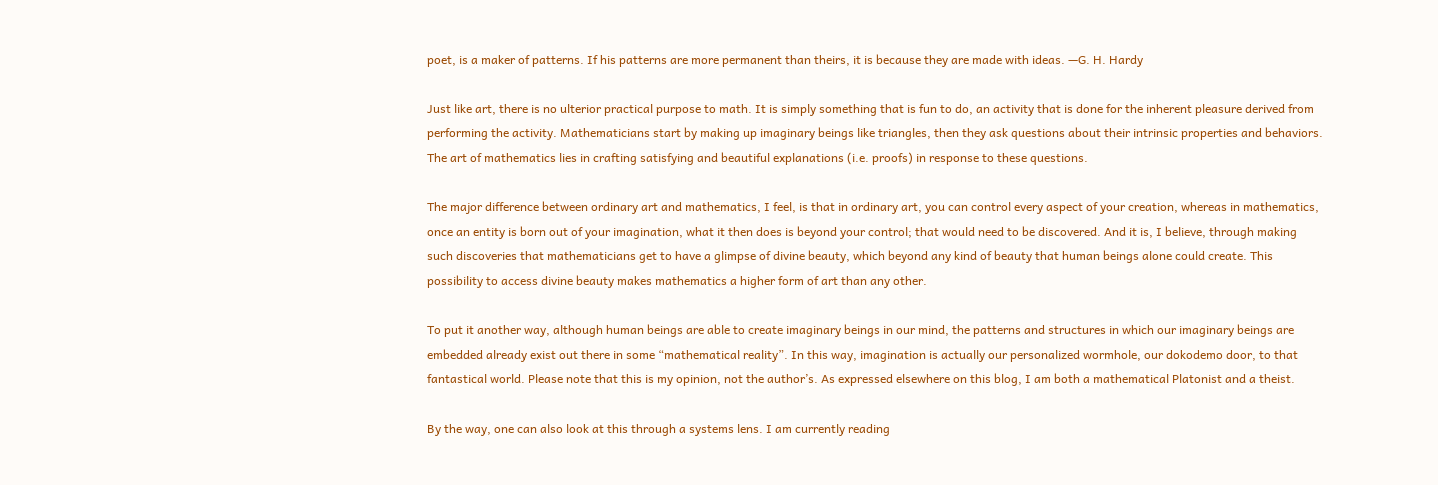poet, is a maker of patterns. If his patterns are more permanent than theirs, it is because they are made with ideas. —G. H. Hardy

Just like art, there is no ulterior practical purpose to math. It is simply something that is fun to do, an activity that is done for the inherent pleasure derived from performing the activity. Mathematicians start by making up imaginary beings like triangles, then they ask questions about their intrinsic properties and behaviors. The art of mathematics lies in crafting satisfying and beautiful explanations (i.e. proofs) in response to these questions.

The major difference between ordinary art and mathematics, I feel, is that in ordinary art, you can control every aspect of your creation, whereas in mathematics, once an entity is born out of your imagination, what it then does is beyond your control; that would need to be discovered. And it is, I believe, through making such discoveries that mathematicians get to have a glimpse of divine beauty, which beyond any kind of beauty that human beings alone could create. This possibility to access divine beauty makes mathematics a higher form of art than any other.

To put it another way, although human beings are able to create imaginary beings in our mind, the patterns and structures in which our imaginary beings are embedded already exist out there in some “mathematical reality”. In this way, imagination is actually our personalized wormhole, our dokodemo door, to that fantastical world. Please note that this is my opinion, not the author’s. As expressed elsewhere on this blog, I am both a mathematical Platonist and a theist.

By the way, one can also look at this through a systems lens. I am currently reading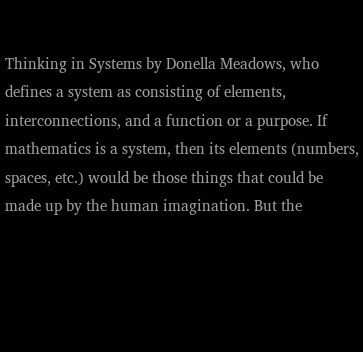Thinking in Systems by Donella Meadows, who defines a system as consisting of elements, interconnections, and a function or a purpose. If mathematics is a system, then its elements (numbers, spaces, etc.) would be those things that could be made up by the human imagination. But the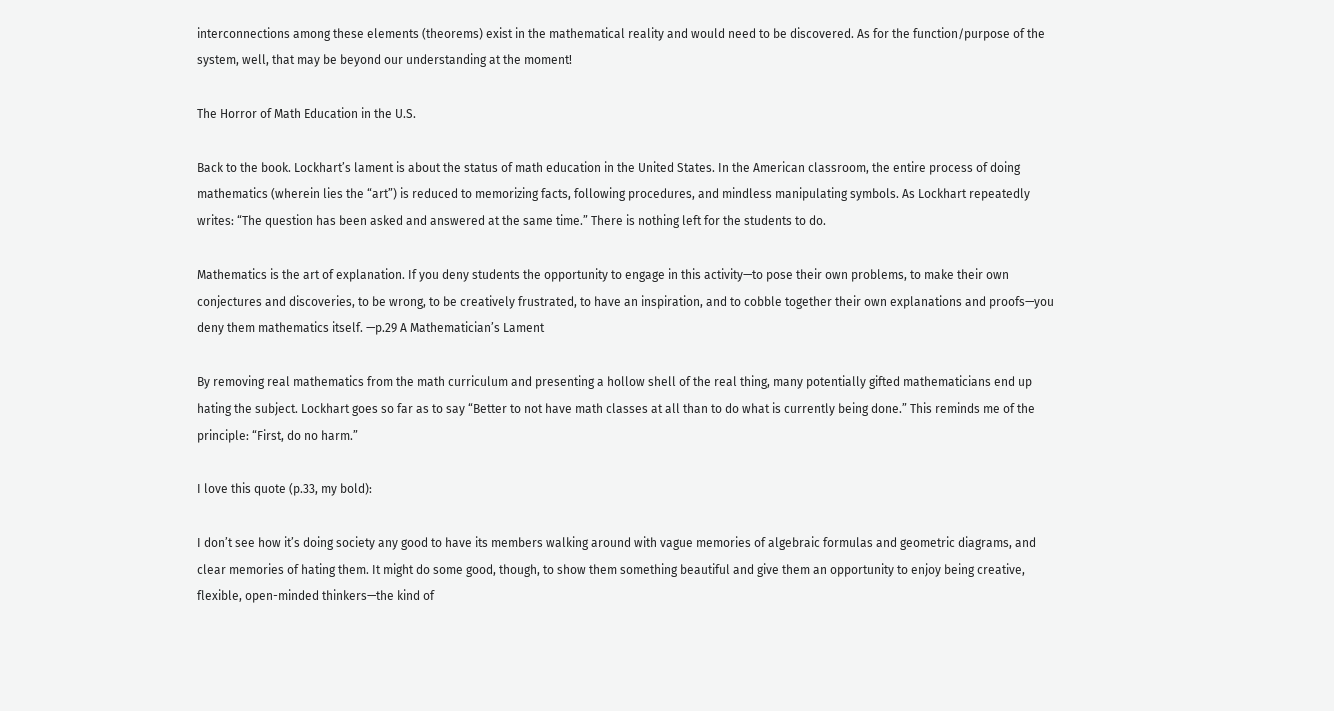interconnections among these elements (theorems) exist in the mathematical reality and would need to be discovered. As for the function/purpose of the system, well, that may be beyond our understanding at the moment!

The Horror of Math Education in the U.S.

Back to the book. Lockhart’s lament is about the status of math education in the United States. In the American classroom, the entire process of doing mathematics (wherein lies the “art”) is reduced to memorizing facts, following procedures, and mindless manipulating symbols. As Lockhart repeatedly writes: “The question has been asked and answered at the same time.” There is nothing left for the students to do.

Mathematics is the art of explanation. If you deny students the opportunity to engage in this activity—to pose their own problems, to make their own conjectures and discoveries, to be wrong, to be creatively frustrated, to have an inspiration, and to cobble together their own explanations and proofs—you deny them mathematics itself. —p.29 A Mathematician’s Lament

By removing real mathematics from the math curriculum and presenting a hollow shell of the real thing, many potentially gifted mathematicians end up hating the subject. Lockhart goes so far as to say “Better to not have math classes at all than to do what is currently being done.” This reminds me of the principle: “First, do no harm.”

I love this quote (p.33, my bold):

I don’t see how it’s doing society any good to have its members walking around with vague memories of algebraic formulas and geometric diagrams, and clear memories of hating them. It might do some good, though, to show them something beautiful and give them an opportunity to enjoy being creative, flexible, open-minded thinkers—the kind of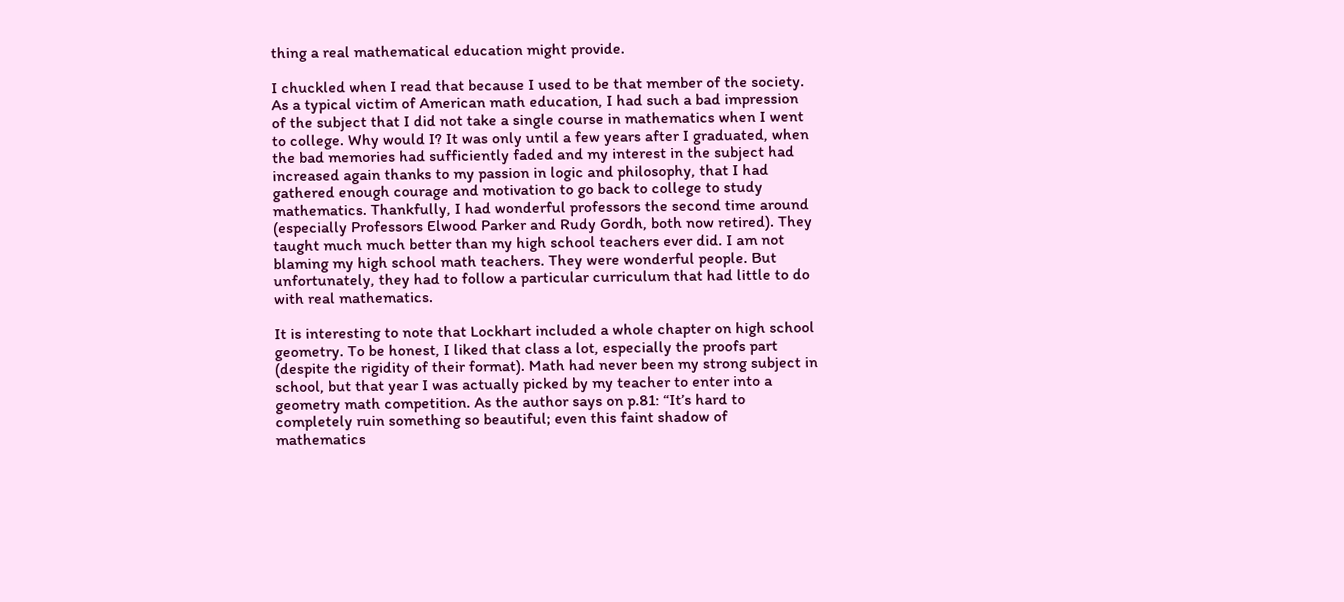thing a real mathematical education might provide.

I chuckled when I read that because I used to be that member of the society. As a typical victim of American math education, I had such a bad impression of the subject that I did not take a single course in mathematics when I went to college. Why would I? It was only until a few years after I graduated, when the bad memories had sufficiently faded and my interest in the subject had increased again thanks to my passion in logic and philosophy, that I had gathered enough courage and motivation to go back to college to study mathematics. Thankfully, I had wonderful professors the second time around (especially Professors Elwood Parker and Rudy Gordh, both now retired). They taught much much better than my high school teachers ever did. I am not blaming my high school math teachers. They were wonderful people. But unfortunately, they had to follow a particular curriculum that had little to do with real mathematics.

It is interesting to note that Lockhart included a whole chapter on high school geometry. To be honest, I liked that class a lot, especially the proofs part (despite the rigidity of their format). Math had never been my strong subject in school, but that year I was actually picked by my teacher to enter into a geometry math competition. As the author says on p.81: “It’s hard to completely ruin something so beautiful; even this faint shadow of mathematics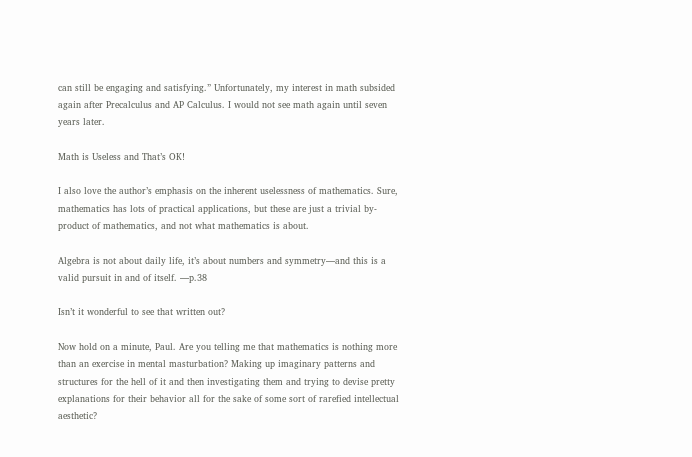can still be engaging and satisfying.” Unfortunately, my interest in math subsided again after Precalculus and AP Calculus. I would not see math again until seven years later.

Math is Useless and That’s OK!

I also love the author’s emphasis on the inherent uselessness of mathematics. Sure, mathematics has lots of practical applications, but these are just a trivial by-product of mathematics, and not what mathematics is about.

Algebra is not about daily life, it’s about numbers and symmetry—and this is a valid pursuit in and of itself. —p.38

Isn’t it wonderful to see that written out?

Now hold on a minute, Paul. Are you telling me that mathematics is nothing more than an exercise in mental masturbation? Making up imaginary patterns and structures for the hell of it and then investigating them and trying to devise pretty explanations for their behavior all for the sake of some sort of rarefied intellectual aesthetic?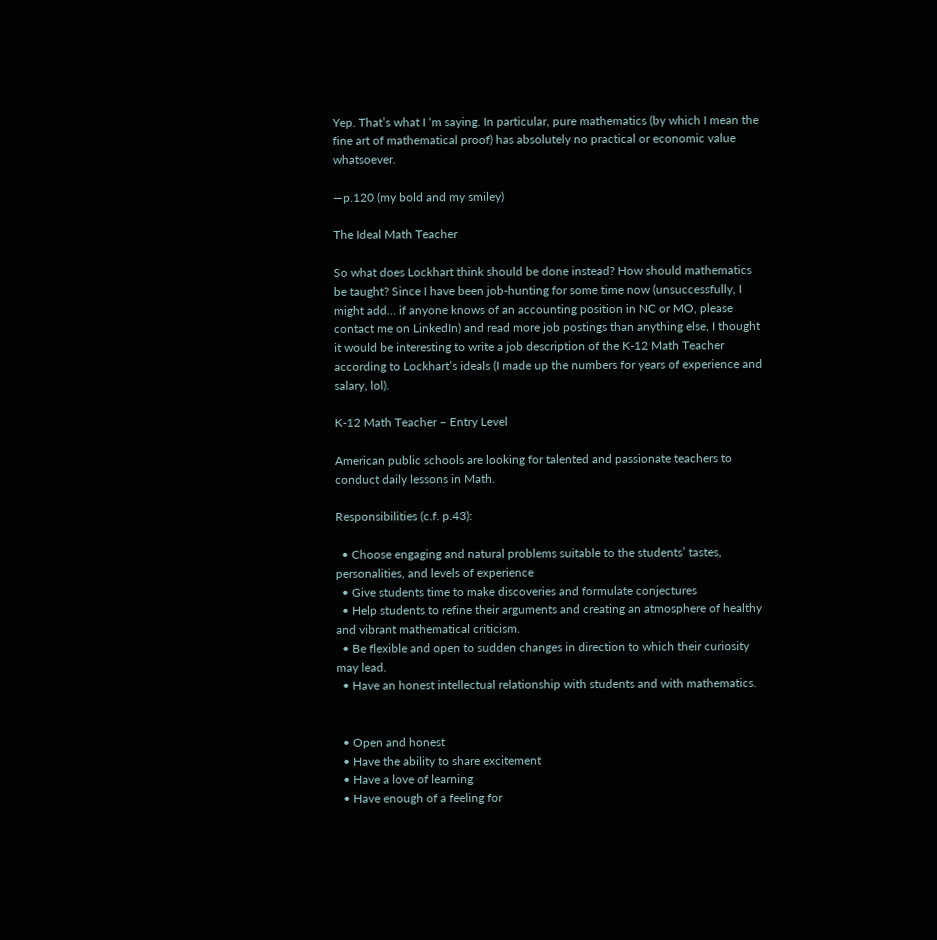Yep. That’s what I ‘m saying. In particular, pure mathematics (by which I mean the fine art of mathematical proof) has absolutely no practical or economic value whatsoever.

—p.120 (my bold and my smiley)

The Ideal Math Teacher

So what does Lockhart think should be done instead? How should mathematics be taught? Since I have been job-hunting for some time now (unsuccessfully, I might add… if anyone knows of an accounting position in NC or MO, please contact me on LinkedIn) and read more job postings than anything else, I thought it would be interesting to write a job description of the K-12 Math Teacher according to Lockhart’s ideals (I made up the numbers for years of experience and salary, lol).

K-12 Math Teacher – Entry Level

American public schools are looking for talented and passionate teachers to conduct daily lessons in Math.

Responsibilities (c.f. p.43):

  • Choose engaging and natural problems suitable to the students’ tastes, personalities, and levels of experience
  • Give students time to make discoveries and formulate conjectures
  • Help students to refine their arguments and creating an atmosphere of healthy and vibrant mathematical criticism.
  • Be flexible and open to sudden changes in direction to which their curiosity may lead.
  • Have an honest intellectual relationship with students and with mathematics.


  • Open and honest
  • Have the ability to share excitement
  • Have a love of learning
  • Have enough of a feeling for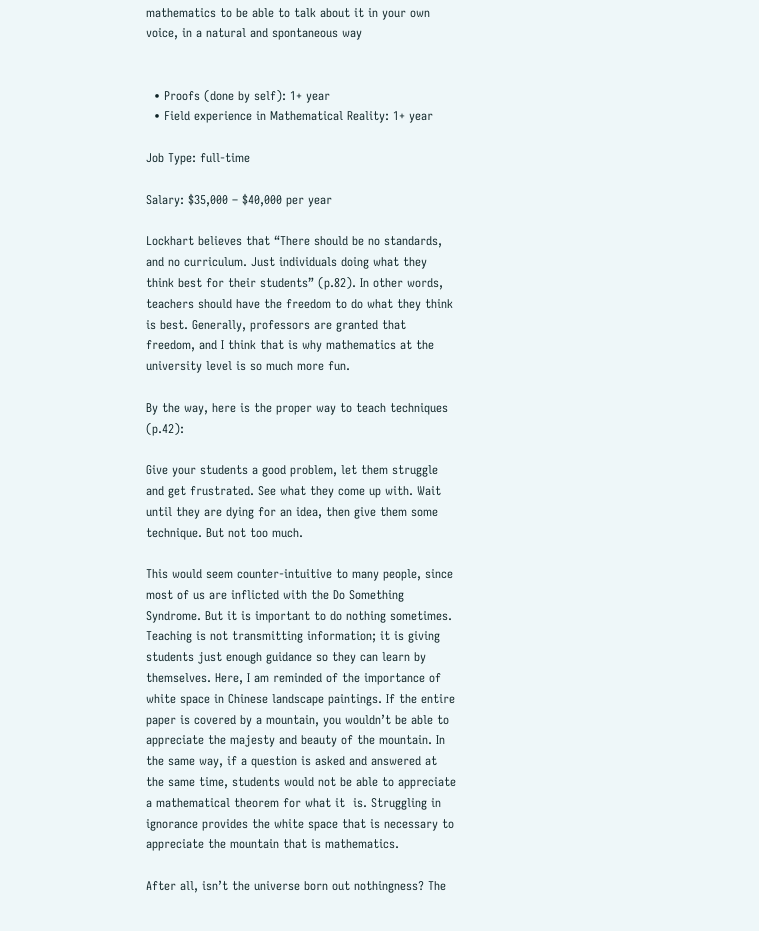mathematics to be able to talk about it in your own voice, in a natural and spontaneous way


  • Proofs (done by self): 1+ year
  • Field experience in Mathematical Reality: 1+ year

Job Type: full-time

Salary: $35,000 – $40,000 per year

Lockhart believes that “There should be no standards, and no curriculum. Just individuals doing what they think best for their students” (p.82). In other words, teachers should have the freedom to do what they think is best. Generally, professors are granted that freedom, and I think that is why mathematics at the university level is so much more fun.

By the way, here is the proper way to teach techniques (p.42):

Give your students a good problem, let them struggle and get frustrated. See what they come up with. Wait until they are dying for an idea, then give them some technique. But not too much.

This would seem counter-intuitive to many people, since most of us are inflicted with the Do Something Syndrome. But it is important to do nothing sometimes. Teaching is not transmitting information; it is giving students just enough guidance so they can learn by themselves. Here, I am reminded of the importance of white space in Chinese landscape paintings. If the entire paper is covered by a mountain, you wouldn’t be able to appreciate the majesty and beauty of the mountain. In the same way, if a question is asked and answered at the same time, students would not be able to appreciate a mathematical theorem for what it  is. Struggling in ignorance provides the white space that is necessary to appreciate the mountain that is mathematics.

After all, isn’t the universe born out nothingness? The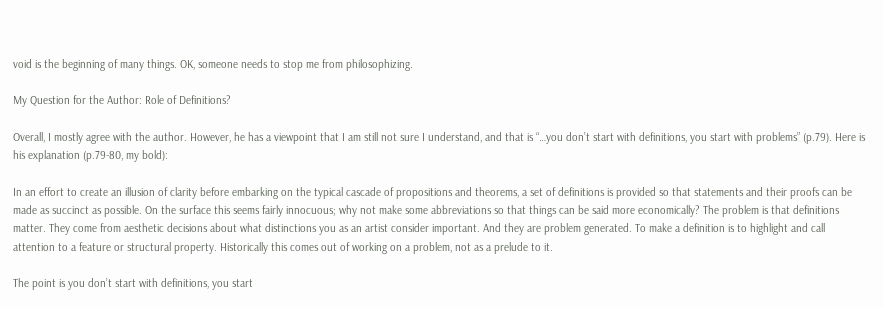void is the beginning of many things. OK, someone needs to stop me from philosophizing.

My Question for the Author: Role of Definitions?

Overall, I mostly agree with the author. However, he has a viewpoint that I am still not sure I understand, and that is “…you don’t start with definitions, you start with problems” (p.79). Here is his explanation (p.79-80, my bold):

In an effort to create an illusion of clarity before embarking on the typical cascade of propositions and theorems, a set of definitions is provided so that statements and their proofs can be made as succinct as possible. On the surface this seems fairly innocuous; why not make some abbreviations so that things can be said more economically? The problem is that definitions matter. They come from aesthetic decisions about what distinctions you as an artist consider important. And they are problem generated. To make a definition is to highlight and call attention to a feature or structural property. Historically this comes out of working on a problem, not as a prelude to it.

The point is you don’t start with definitions, you start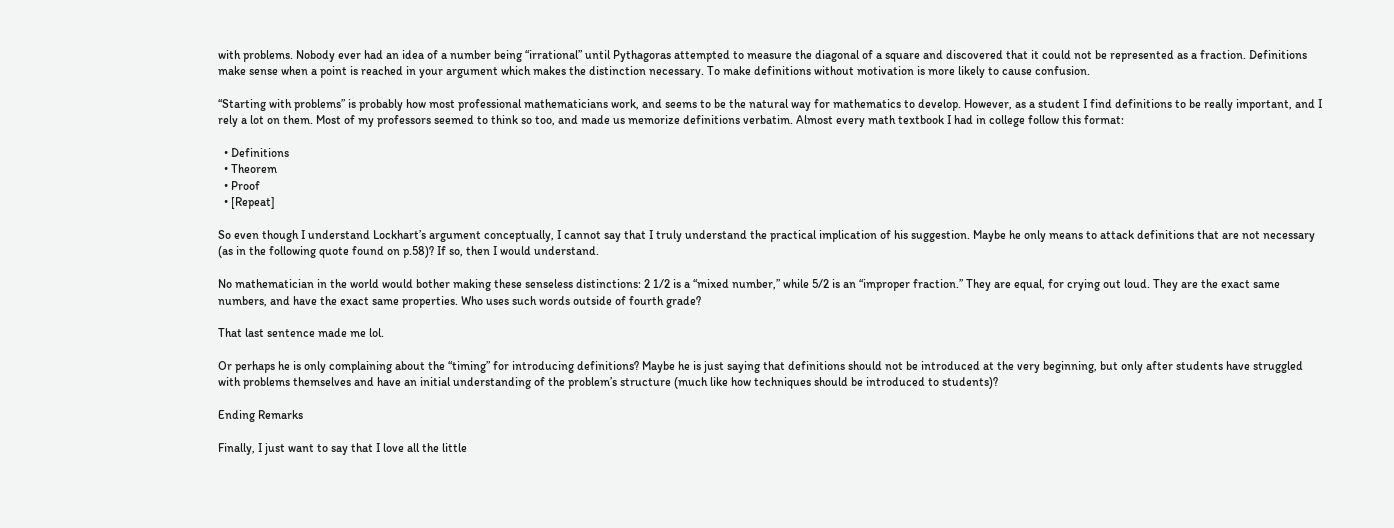with problems. Nobody ever had an idea of a number being “irrational” until Pythagoras attempted to measure the diagonal of a square and discovered that it could not be represented as a fraction. Definitions make sense when a point is reached in your argument which makes the distinction necessary. To make definitions without motivation is more likely to cause confusion.

“Starting with problems” is probably how most professional mathematicians work, and seems to be the natural way for mathematics to develop. However, as a student I find definitions to be really important, and I rely a lot on them. Most of my professors seemed to think so too, and made us memorize definitions verbatim. Almost every math textbook I had in college follow this format:

  • Definitions
  • Theorem
  • Proof
  • [Repeat]

So even though I understand Lockhart’s argument conceptually, I cannot say that I truly understand the practical implication of his suggestion. Maybe he only means to attack definitions that are not necessary (as in the following quote found on p.58)? If so, then I would understand.

No mathematician in the world would bother making these senseless distinctions: 2 1/2 is a “mixed number,” while 5/2 is an “improper fraction.” They are equal, for crying out loud. They are the exact same numbers, and have the exact same properties. Who uses such words outside of fourth grade?

That last sentence made me lol.

Or perhaps he is only complaining about the “timing” for introducing definitions? Maybe he is just saying that definitions should not be introduced at the very beginning, but only after students have struggled with problems themselves and have an initial understanding of the problem’s structure (much like how techniques should be introduced to students)?

Ending Remarks

Finally, I just want to say that I love all the little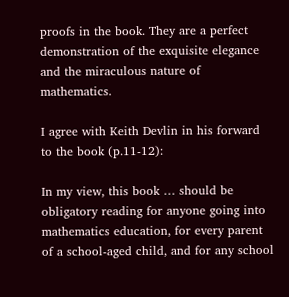proofs in the book. They are a perfect demonstration of the exquisite elegance and the miraculous nature of mathematics.

I agree with Keith Devlin in his forward to the book (p.11-12):

In my view, this book … should be obligatory reading for anyone going into mathematics education, for every parent of a school-aged child, and for any school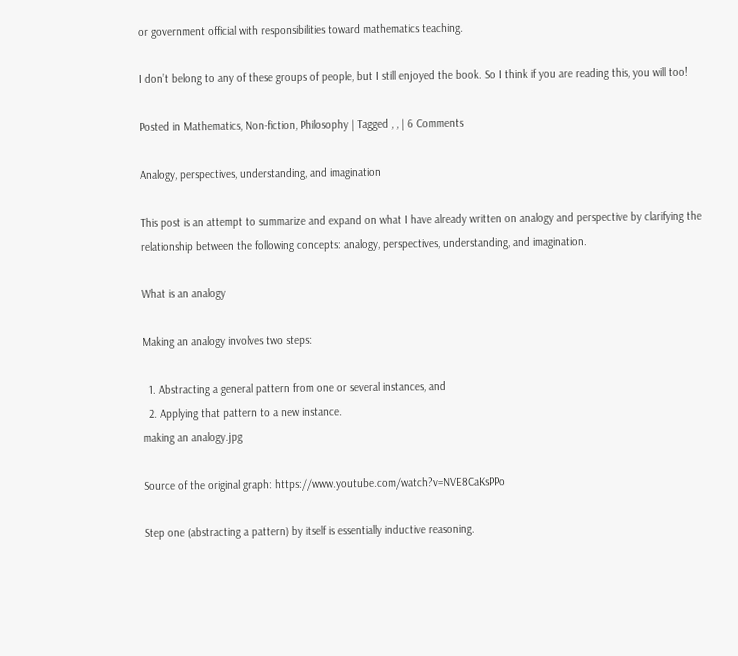or government official with responsibilities toward mathematics teaching.

I don’t belong to any of these groups of people, but I still enjoyed the book. So I think if you are reading this, you will too!

Posted in Mathematics, Non-fiction, Philosophy | Tagged , , | 6 Comments

Analogy, perspectives, understanding, and imagination

This post is an attempt to summarize and expand on what I have already written on analogy and perspective by clarifying the relationship between the following concepts: analogy, perspectives, understanding, and imagination.

What is an analogy

Making an analogy involves two steps:

  1. Abstracting a general pattern from one or several instances, and
  2. Applying that pattern to a new instance.
making an analogy.jpg

Source of the original graph: https://www.youtube.com/watch?v=NVE8CaKsPPo

Step one (abstracting a pattern) by itself is essentially inductive reasoning.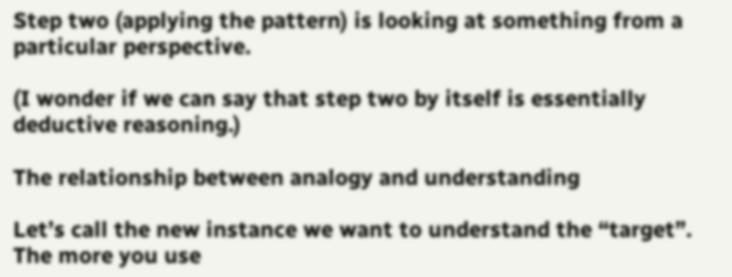Step two (applying the pattern) is looking at something from a particular perspective.

(I wonder if we can say that step two by itself is essentially deductive reasoning.)

The relationship between analogy and understanding

Let’s call the new instance we want to understand the “target”. The more you use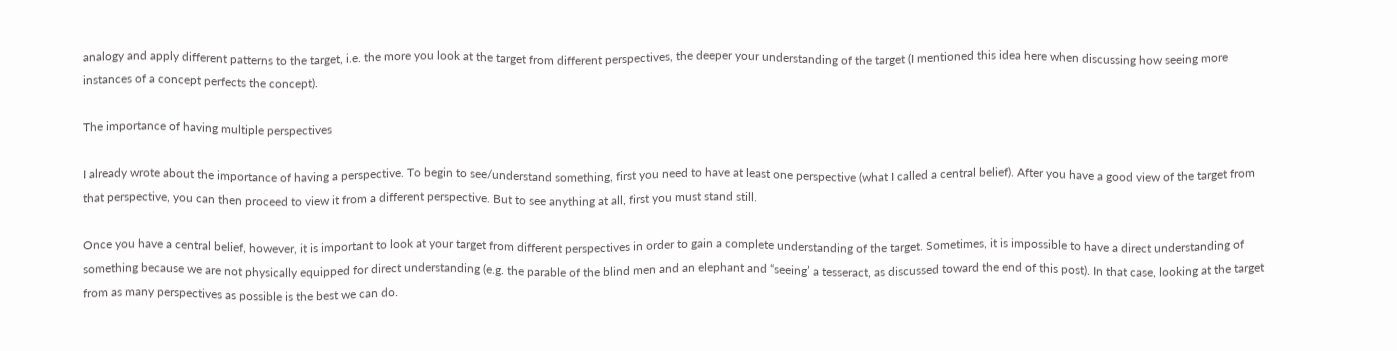analogy and apply different patterns to the target, i.e. the more you look at the target from different perspectives, the deeper your understanding of the target (I mentioned this idea here when discussing how seeing more instances of a concept perfects the concept).

The importance of having multiple perspectives

I already wrote about the importance of having a perspective. To begin to see/understand something, first you need to have at least one perspective (what I called a central belief). After you have a good view of the target from that perspective, you can then proceed to view it from a different perspective. But to see anything at all, first you must stand still.

Once you have a central belief, however, it is important to look at your target from different perspectives in order to gain a complete understanding of the target. Sometimes, it is impossible to have a direct understanding of something because we are not physically equipped for direct understanding (e.g. the parable of the blind men and an elephant and “seeing’ a tesseract, as discussed toward the end of this post). In that case, looking at the target from as many perspectives as possible is the best we can do.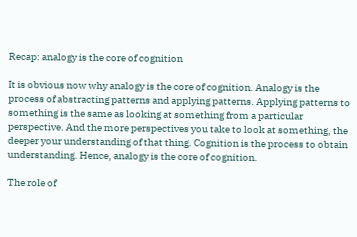Recap: analogy is the core of cognition

It is obvious now why analogy is the core of cognition. Analogy is the process of abstracting patterns and applying patterns. Applying patterns to something is the same as looking at something from a particular perspective. And the more perspectives you take to look at something, the deeper your understanding of that thing. Cognition is the process to obtain understanding. Hence, analogy is the core of cognition.

The role of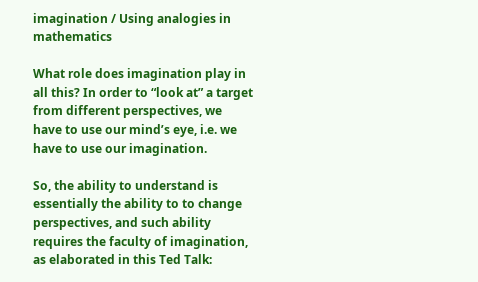imagination / Using analogies in mathematics

What role does imagination play in all this? In order to “look at” a target from different perspectives, we have to use our mind’s eye, i.e. we have to use our imagination.

So, the ability to understand is essentially the ability to to change perspectives, and such ability requires the faculty of imagination, as elaborated in this Ted Talk: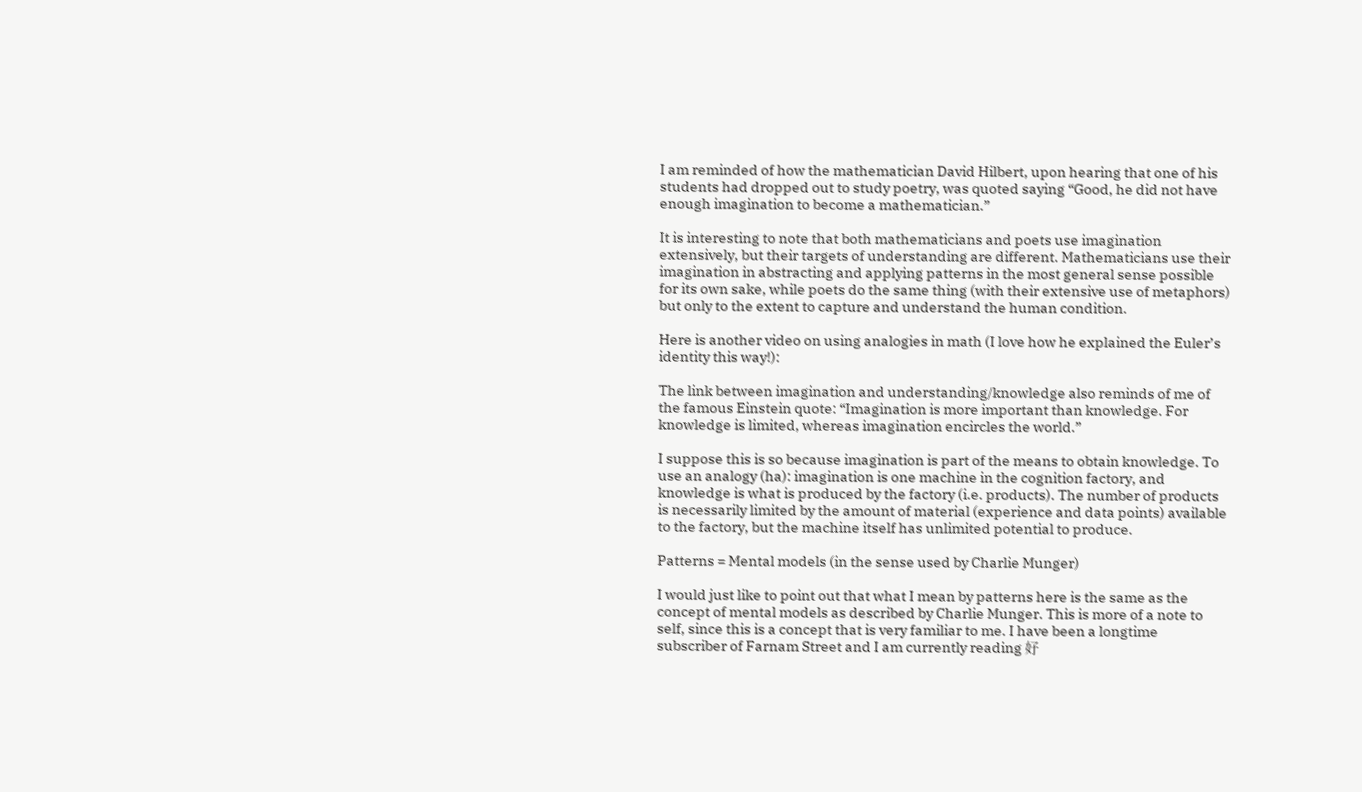I am reminded of how the mathematician David Hilbert, upon hearing that one of his students had dropped out to study poetry, was quoted saying “Good, he did not have enough imagination to become a mathematician.”

It is interesting to note that both mathematicians and poets use imagination extensively, but their targets of understanding are different. Mathematicians use their imagination in abstracting and applying patterns in the most general sense possible for its own sake, while poets do the same thing (with their extensive use of metaphors) but only to the extent to capture and understand the human condition.

Here is another video on using analogies in math (I love how he explained the Euler’s identity this way!):

The link between imagination and understanding/knowledge also reminds of me of the famous Einstein quote: “Imagination is more important than knowledge. For knowledge is limited, whereas imagination encircles the world.”

I suppose this is so because imagination is part of the means to obtain knowledge. To use an analogy (ha): imagination is one machine in the cognition factory, and knowledge is what is produced by the factory (i.e. products). The number of products is necessarily limited by the amount of material (experience and data points) available to the factory, but the machine itself has unlimited potential to produce.

Patterns = Mental models (in the sense used by Charlie Munger)

I would just like to point out that what I mean by patterns here is the same as the concept of mental models as described by Charlie Munger. This is more of a note to self, since this is a concept that is very familiar to me. I have been a longtime subscriber of Farnam Street and I am currently reading 好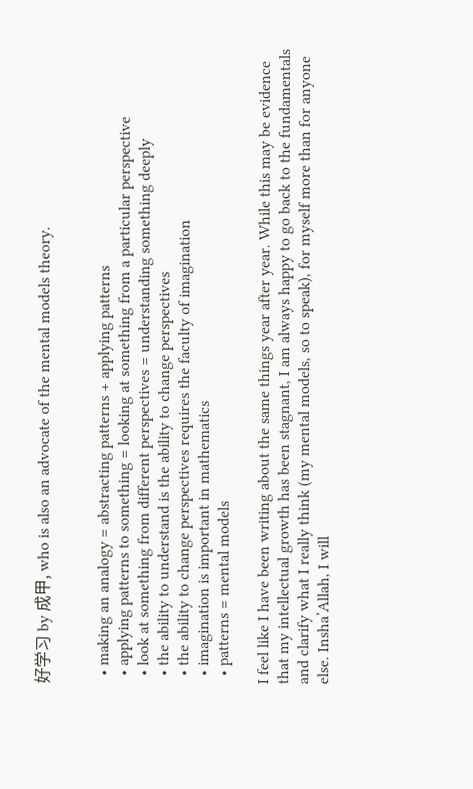好学习 by 成甲, who is also an advocate of the mental models theory.


  • making an analogy = abstracting patterns + applying patterns
  • applying patterns to something = looking at something from a particular perspective
  • look at something from different perspectives = understanding something deeply
  • the ability to understand is the ability to change perspectives
  • the ability to change perspectives requires the faculty of imagination
  • imagination is important in mathematics
  • patterns = mental models

I feel like I have been writing about the same things year after year. While this may be evidence that my intellectual growth has been stagnant, I am always happy to go back to the fundamentals and clarify what I really think (my mental models, so to speak), for myself more than for anyone else. Insha’Allah, I will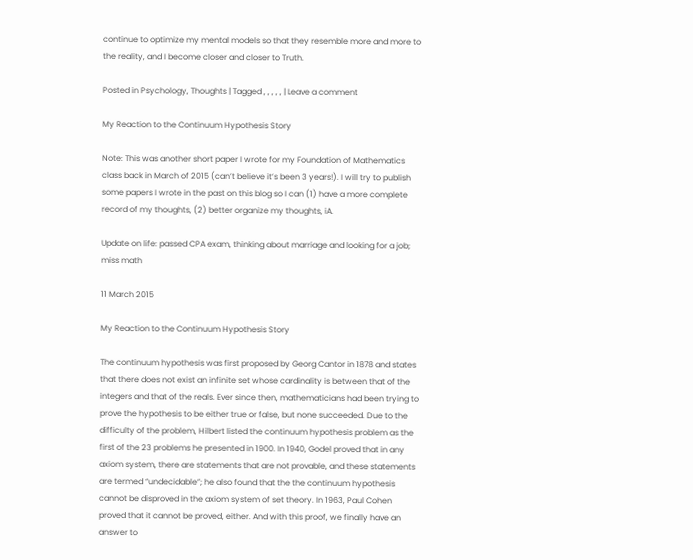continue to optimize my mental models so that they resemble more and more to the reality, and I become closer and closer to Truth.

Posted in Psychology, Thoughts | Tagged , , , , , | Leave a comment

My Reaction to the Continuum Hypothesis Story

Note: This was another short paper I wrote for my Foundation of Mathematics class back in March of 2015 (can’t believe it’s been 3 years!). I will try to publish some papers I wrote in the past on this blog so I can (1) have a more complete record of my thoughts, (2) better organize my thoughts, iA.

Update on life: passed CPA exam, thinking about marriage and looking for a job; miss math

11 March 2015

My Reaction to the Continuum Hypothesis Story

The continuum hypothesis was first proposed by Georg Cantor in 1878 and states that there does not exist an infinite set whose cardinality is between that of the integers and that of the reals. Ever since then, mathematicians had been trying to prove the hypothesis to be either true or false, but none succeeded. Due to the difficulty of the problem, Hilbert listed the continuum hypothesis problem as the first of the 23 problems he presented in 1900. In 1940, Godel proved that in any axiom system, there are statements that are not provable, and these statements are termed “undecidable”; he also found that the the continuum hypothesis cannot be disproved in the axiom system of set theory. In 1963, Paul Cohen proved that it cannot be proved, either. And with this proof, we finally have an answer to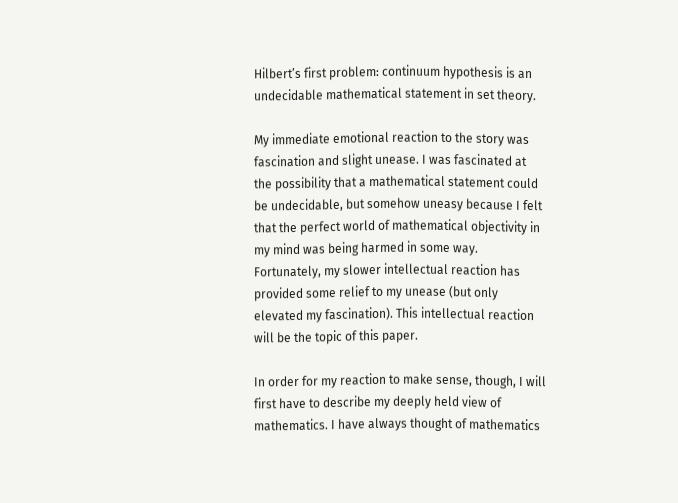Hilbert’s first problem: continuum hypothesis is an undecidable mathematical statement in set theory.

My immediate emotional reaction to the story was fascination and slight unease. I was fascinated at the possibility that a mathematical statement could be undecidable, but somehow uneasy because I felt that the perfect world of mathematical objectivity in my mind was being harmed in some way. Fortunately, my slower intellectual reaction has provided some relief to my unease (but only elevated my fascination). This intellectual reaction will be the topic of this paper.

In order for my reaction to make sense, though, I will first have to describe my deeply held view of mathematics. I have always thought of mathematics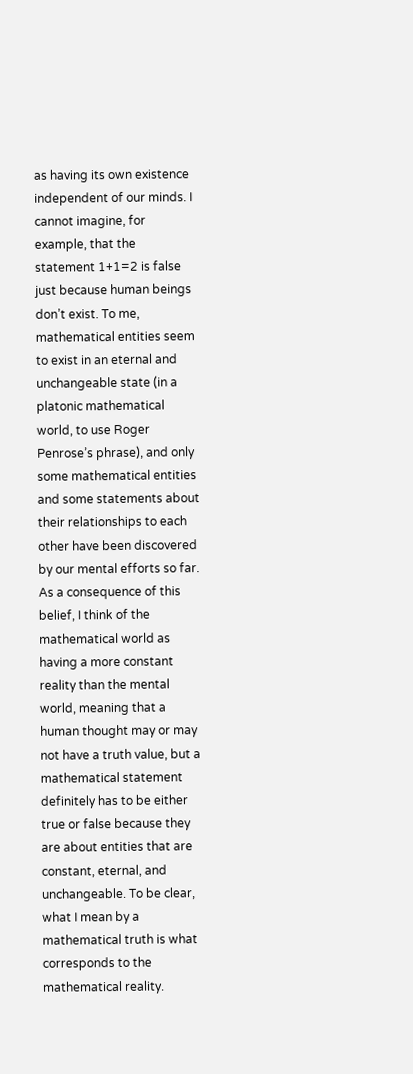as having its own existence independent of our minds. I cannot imagine, for example, that the statement 1+1=2 is false just because human beings don’t exist. To me, mathematical entities seem to exist in an eternal and unchangeable state (in a platonic mathematical world, to use Roger Penrose’s phrase), and only some mathematical entities and some statements about their relationships to each other have been discovered by our mental efforts so far. As a consequence of this belief, I think of the mathematical world as having a more constant reality than the mental world, meaning that a human thought may or may not have a truth value, but a mathematical statement definitely has to be either true or false because they are about entities that are constant, eternal, and unchangeable. To be clear, what I mean by a mathematical truth is what corresponds to the mathematical reality.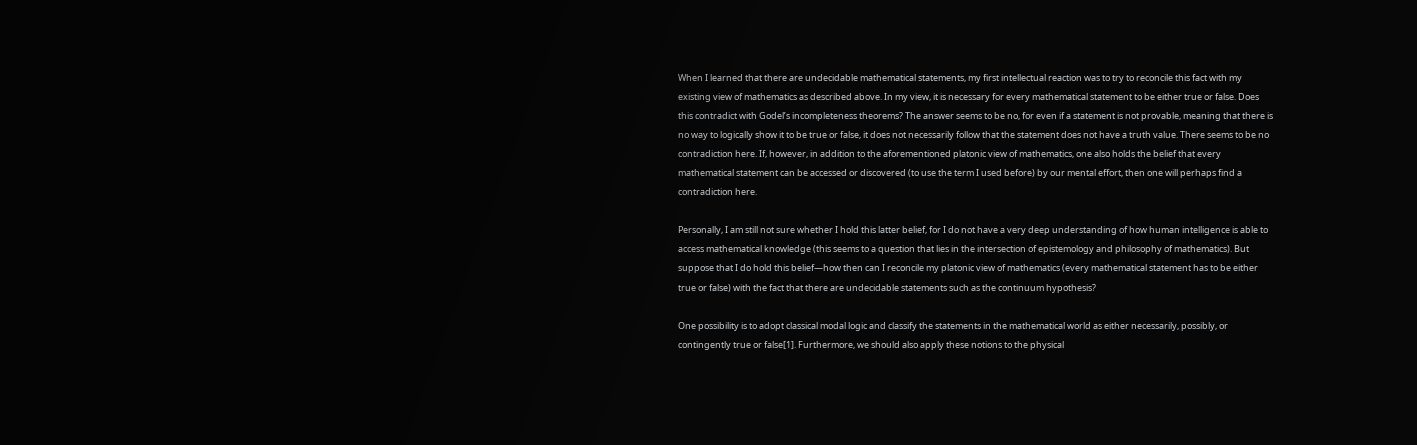When I learned that there are undecidable mathematical statements, my first intellectual reaction was to try to reconcile this fact with my existing view of mathematics as described above. In my view, it is necessary for every mathematical statement to be either true or false. Does this contradict with Godel’s incompleteness theorems? The answer seems to be no, for even if a statement is not provable, meaning that there is no way to logically show it to be true or false, it does not necessarily follow that the statement does not have a truth value. There seems to be no contradiction here. If, however, in addition to the aforementioned platonic view of mathematics, one also holds the belief that every mathematical statement can be accessed or discovered (to use the term I used before) by our mental effort, then one will perhaps find a contradiction here.

Personally, I am still not sure whether I hold this latter belief, for I do not have a very deep understanding of how human intelligence is able to access mathematical knowledge (this seems to a question that lies in the intersection of epistemology and philosophy of mathematics). But suppose that I do hold this belief—how then can I reconcile my platonic view of mathematics (every mathematical statement has to be either true or false) with the fact that there are undecidable statements such as the continuum hypothesis?

One possibility is to adopt classical modal logic and classify the statements in the mathematical world as either necessarily, possibly, or contingently true or false[1]. Furthermore, we should also apply these notions to the physical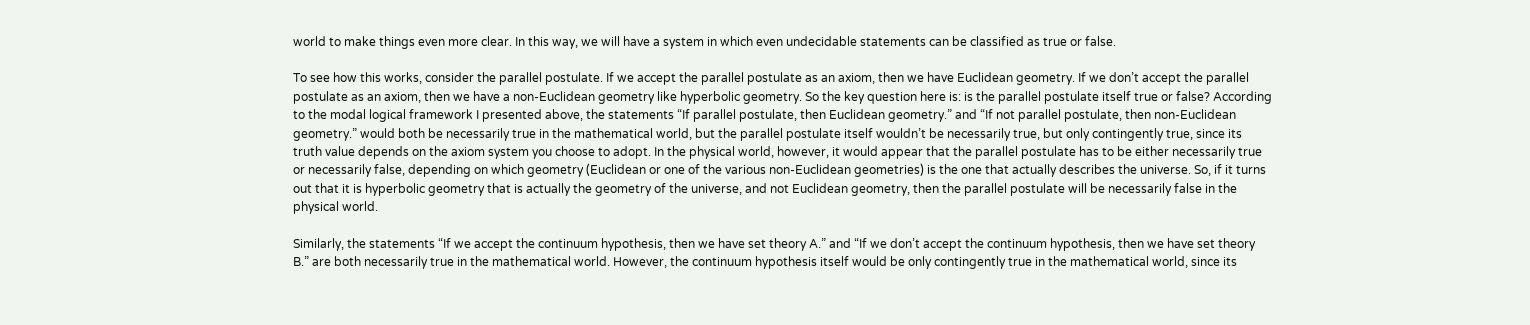world to make things even more clear. In this way, we will have a system in which even undecidable statements can be classified as true or false.

To see how this works, consider the parallel postulate. If we accept the parallel postulate as an axiom, then we have Euclidean geometry. If we don’t accept the parallel postulate as an axiom, then we have a non-Euclidean geometry like hyperbolic geometry. So the key question here is: is the parallel postulate itself true or false? According to the modal logical framework I presented above, the statements “If parallel postulate, then Euclidean geometry.” and “If not parallel postulate, then non-Euclidean geometry.” would both be necessarily true in the mathematical world, but the parallel postulate itself wouldn’t be necessarily true, but only contingently true, since its truth value depends on the axiom system you choose to adopt. In the physical world, however, it would appear that the parallel postulate has to be either necessarily true or necessarily false, depending on which geometry (Euclidean or one of the various non-Euclidean geometries) is the one that actually describes the universe. So, if it turns out that it is hyperbolic geometry that is actually the geometry of the universe, and not Euclidean geometry, then the parallel postulate will be necessarily false in the physical world.

Similarly, the statements “If we accept the continuum hypothesis, then we have set theory A.” and “If we don’t accept the continuum hypothesis, then we have set theory B.” are both necessarily true in the mathematical world. However, the continuum hypothesis itself would be only contingently true in the mathematical world, since its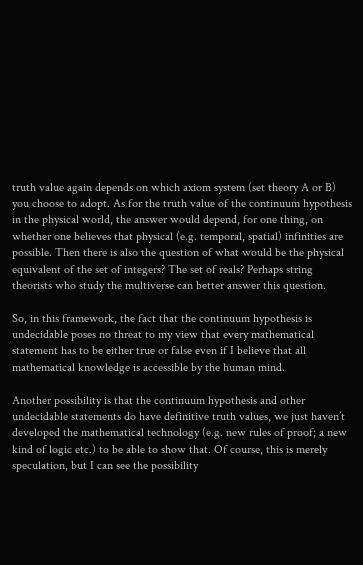truth value again depends on which axiom system (set theory A or B) you choose to adopt. As for the truth value of the continuum hypothesis in the physical world, the answer would depend, for one thing, on whether one believes that physical (e.g. temporal, spatial) infinities are possible. Then there is also the question of what would be the physical equivalent of the set of integers? The set of reals? Perhaps string theorists who study the multiverse can better answer this question.

So, in this framework, the fact that the continuum hypothesis is undecidable poses no threat to my view that every mathematical statement has to be either true or false even if I believe that all mathematical knowledge is accessible by the human mind.

Another possibility is that the continuum hypothesis and other undecidable statements do have definitive truth values, we just haven’t developed the mathematical technology (e.g. new rules of proof; a new kind of logic etc.) to be able to show that. Of course, this is merely speculation, but I can see the possibility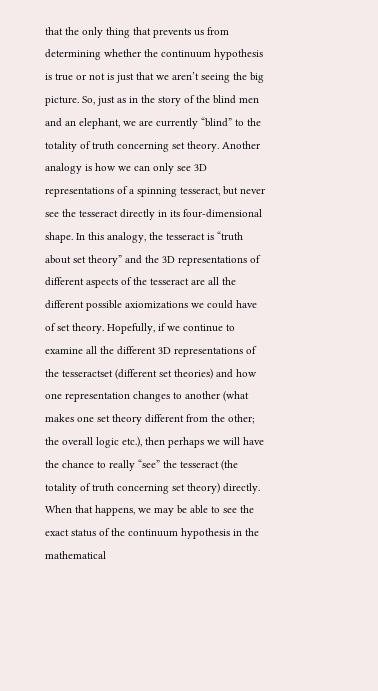that the only thing that prevents us from determining whether the continuum hypothesis is true or not is just that we aren’t seeing the big picture. So, just as in the story of the blind men and an elephant, we are currently “blind” to the totality of truth concerning set theory. Another analogy is how we can only see 3D representations of a spinning tesseract, but never see the tesseract directly in its four-dimensional shape. In this analogy, the tesseract is “truth about set theory” and the 3D representations of different aspects of the tesseract are all the different possible axiomizations we could have of set theory. Hopefully, if we continue to examine all the different 3D representations of the tesseractset (different set theories) and how one representation changes to another (what makes one set theory different from the other; the overall logic etc.), then perhaps we will have the chance to really “see” the tesseract (the totality of truth concerning set theory) directly. When that happens, we may be able to see the exact status of the continuum hypothesis in the mathematical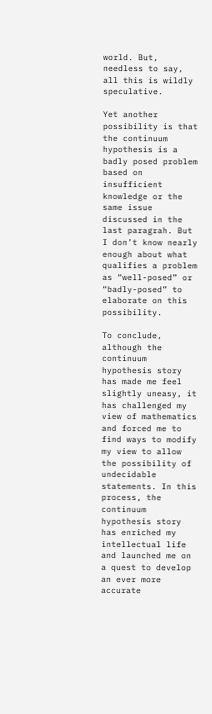world. But, needless to say, all this is wildly speculative.

Yet another possibility is that the continuum hypothesis is a badly posed problem based on insufficient knowledge or the same issue discussed in the last paragrah. But I don’t know nearly enough about what qualifies a problem as “well-posed” or “badly-posed” to elaborate on this possibility.

To conclude, although the continuum hypothesis story has made me feel slightly uneasy, it has challenged my view of mathematics and forced me to find ways to modify my view to allow the possibility of undecidable statements. In this process, the continuum hypothesis story has enriched my intellectual life and launched me on a quest to develop an ever more accurate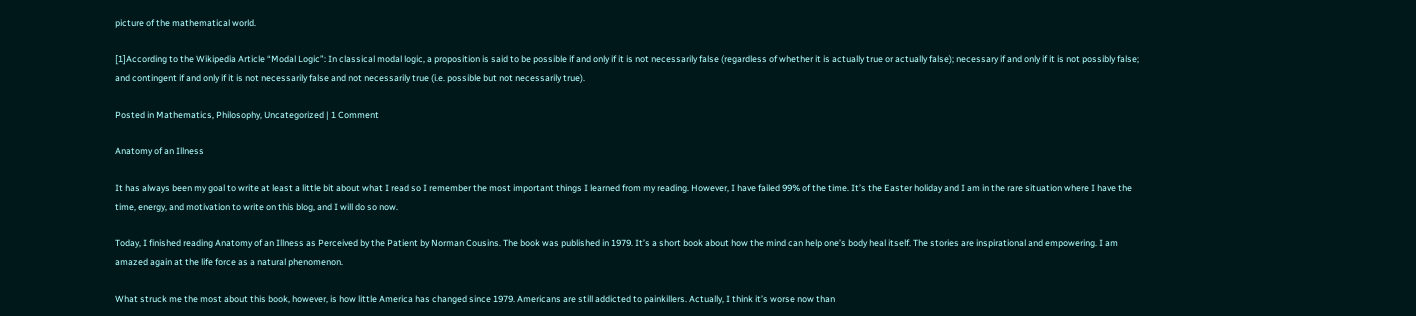picture of the mathematical world.

[1]According to the Wikipedia Article “Modal Logic”: In classical modal logic, a proposition is said to be possible if and only if it is not necessarily false (regardless of whether it is actually true or actually false); necessary if and only if it is not possibly false; and contingent if and only if it is not necessarily false and not necessarily true (i.e. possible but not necessarily true).

Posted in Mathematics, Philosophy, Uncategorized | 1 Comment

Anatomy of an Illness

It has always been my goal to write at least a little bit about what I read so I remember the most important things I learned from my reading. However, I have failed 99% of the time. It’s the Easter holiday and I am in the rare situation where I have the time, energy, and motivation to write on this blog, and I will do so now.

Today, I finished reading Anatomy of an Illness as Perceived by the Patient by Norman Cousins. The book was published in 1979. It’s a short book about how the mind can help one’s body heal itself. The stories are inspirational and empowering. I am amazed again at the life force as a natural phenomenon.

What struck me the most about this book, however, is how little America has changed since 1979. Americans are still addicted to painkillers. Actually, I think it’s worse now than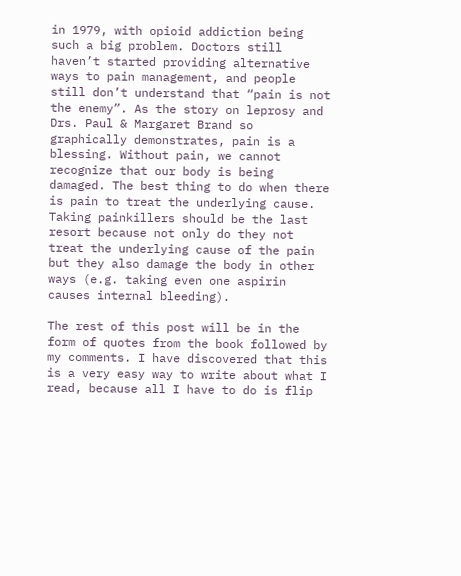in 1979, with opioid addiction being such a big problem. Doctors still haven’t started providing alternative ways to pain management, and people still don’t understand that “pain is not the enemy”. As the story on leprosy and Drs. Paul & Margaret Brand so graphically demonstrates, pain is a blessing. Without pain, we cannot recognize that our body is being damaged. The best thing to do when there is pain to treat the underlying cause. Taking painkillers should be the last resort because not only do they not treat the underlying cause of the pain but they also damage the body in other ways (e.g. taking even one aspirin causes internal bleeding).

The rest of this post will be in the form of quotes from the book followed by my comments. I have discovered that this is a very easy way to write about what I read, because all I have to do is flip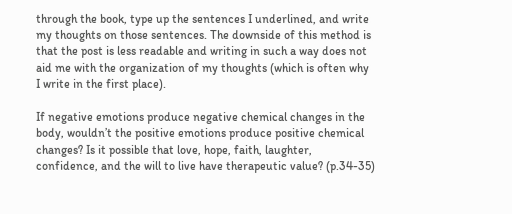through the book, type up the sentences I underlined, and write my thoughts on those sentences. The downside of this method is that the post is less readable and writing in such a way does not aid me with the organization of my thoughts (which is often why I write in the first place).

If negative emotions produce negative chemical changes in the body, wouldn’t the positive emotions produce positive chemical changes? Is it possible that love, hope, faith, laughter, confidence, and the will to live have therapeutic value? (p.34-35)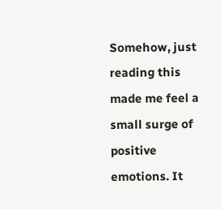Somehow, just reading this made me feel a small surge of positive emotions. It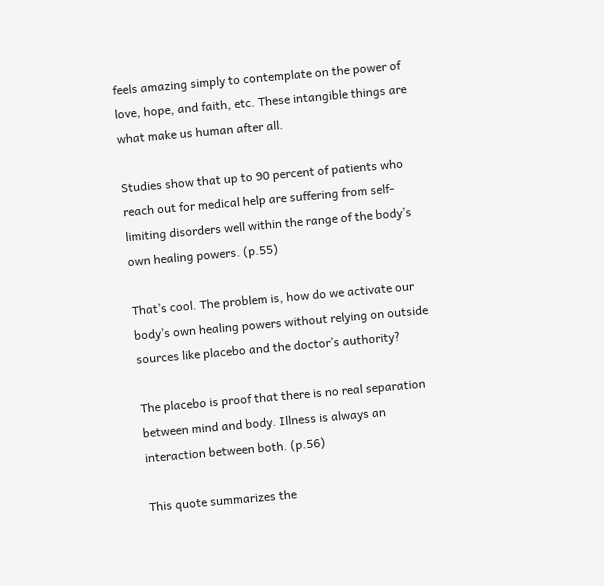feels amazing simply to contemplate on the power of love, hope, and faith, etc. These intangible things are what make us human after all.

Studies show that up to 90 percent of patients who reach out for medical help are suffering from self-limiting disorders well within the range of the body’s own healing powers. (p.55)

That’s cool. The problem is, how do we activate our body’s own healing powers without relying on outside sources like placebo and the doctor’s authority?

The placebo is proof that there is no real separation between mind and body. Illness is always an interaction between both. (p.56)

This quote summarizes the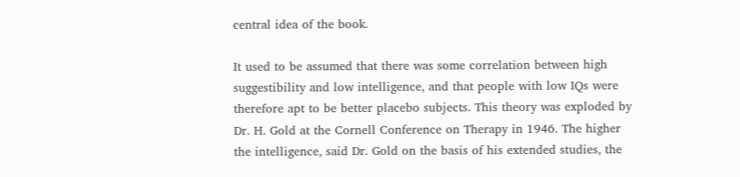central idea of the book.

It used to be assumed that there was some correlation between high suggestibility and low intelligence, and that people with low IQs were therefore apt to be better placebo subjects. This theory was exploded by Dr. H. Gold at the Cornell Conference on Therapy in 1946. The higher the intelligence, said Dr. Gold on the basis of his extended studies, the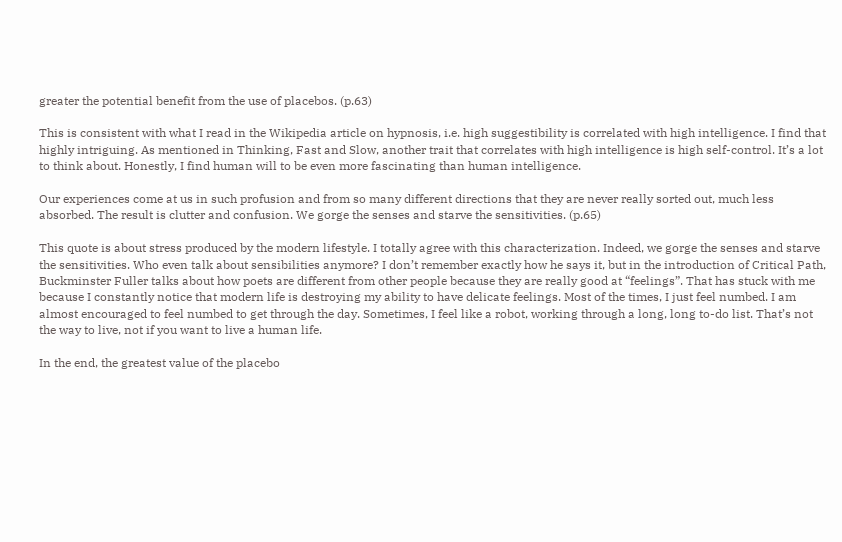greater the potential benefit from the use of placebos. (p.63)

This is consistent with what I read in the Wikipedia article on hypnosis, i.e. high suggestibility is correlated with high intelligence. I find that highly intriguing. As mentioned in Thinking, Fast and Slow, another trait that correlates with high intelligence is high self-control. It’s a lot to think about. Honestly, I find human will to be even more fascinating than human intelligence.

Our experiences come at us in such profusion and from so many different directions that they are never really sorted out, much less absorbed. The result is clutter and confusion. We gorge the senses and starve the sensitivities. (p.65)

This quote is about stress produced by the modern lifestyle. I totally agree with this characterization. Indeed, we gorge the senses and starve the sensitivities. Who even talk about sensibilities anymore? I don’t remember exactly how he says it, but in the introduction of Critical Path, Buckminster Fuller talks about how poets are different from other people because they are really good at “feelings”. That has stuck with me because I constantly notice that modern life is destroying my ability to have delicate feelings. Most of the times, I just feel numbed. I am almost encouraged to feel numbed to get through the day. Sometimes, I feel like a robot, working through a long, long to-do list. That’s not the way to live, not if you want to live a human life.

In the end, the greatest value of the placebo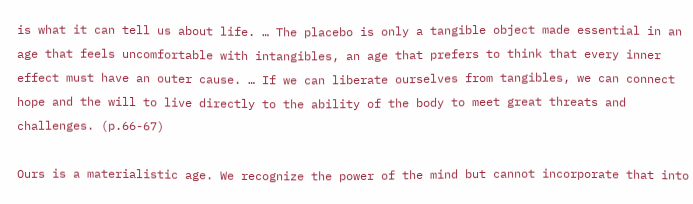is what it can tell us about life. … The placebo is only a tangible object made essential in an age that feels uncomfortable with intangibles, an age that prefers to think that every inner effect must have an outer cause. … If we can liberate ourselves from tangibles, we can connect hope and the will to live directly to the ability of the body to meet great threats and challenges. (p.66-67)

Ours is a materialistic age. We recognize the power of the mind but cannot incorporate that into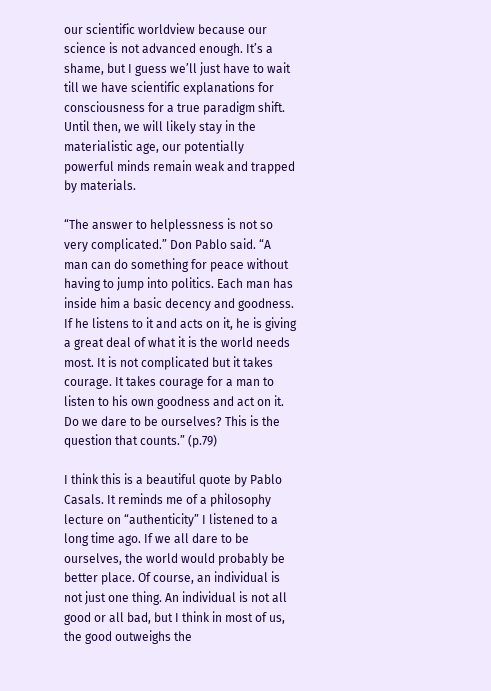our scientific worldview because our science is not advanced enough. It’s a shame, but I guess we’ll just have to wait till we have scientific explanations for consciousness for a true paradigm shift. Until then, we will likely stay in the materialistic age, our potentially powerful minds remain weak and trapped by materials.

“The answer to helplessness is not so very complicated.” Don Pablo said. “A man can do something for peace without having to jump into politics. Each man has inside him a basic decency and goodness. If he listens to it and acts on it, he is giving a great deal of what it is the world needs most. It is not complicated but it takes courage. It takes courage for a man to listen to his own goodness and act on it. Do we dare to be ourselves? This is the question that counts.” (p.79)

I think this is a beautiful quote by Pablo Casals. It reminds me of a philosophy lecture on “authenticity” I listened to a long time ago. If we all dare to be ourselves, the world would probably be better place. Of course, an individual is not just one thing. An individual is not all good or all bad, but I think in most of us, the good outweighs the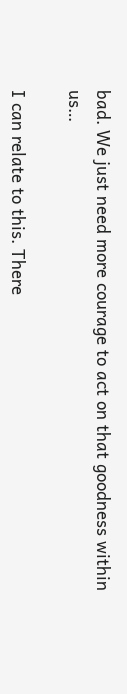bad. We just need more courage to act on that goodness within us…

I can relate to this. There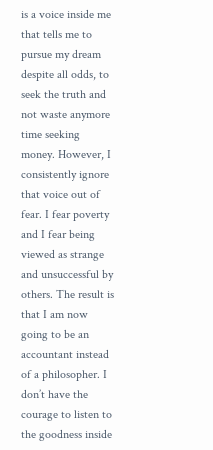is a voice inside me that tells me to pursue my dream despite all odds, to seek the truth and not waste anymore time seeking money. However, I consistently ignore that voice out of fear. I fear poverty and I fear being viewed as strange and unsuccessful by others. The result is that I am now going to be an accountant instead of a philosopher. I don’t have the courage to listen to the goodness inside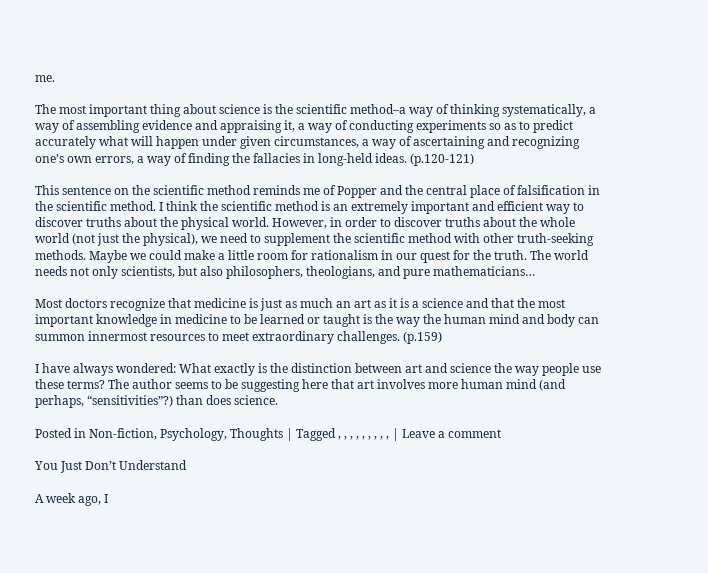me.

The most important thing about science is the scientific method–a way of thinking systematically, a way of assembling evidence and appraising it, a way of conducting experiments so as to predict accurately what will happen under given circumstances, a way of ascertaining and recognizing one’s own errors, a way of finding the fallacies in long-held ideas. (p.120-121)

This sentence on the scientific method reminds me of Popper and the central place of falsification in the scientific method. I think the scientific method is an extremely important and efficient way to discover truths about the physical world. However, in order to discover truths about the whole world (not just the physical), we need to supplement the scientific method with other truth-seeking methods. Maybe we could make a little room for rationalism in our quest for the truth. The world needs not only scientists, but also philosophers, theologians, and pure mathematicians…

Most doctors recognize that medicine is just as much an art as it is a science and that the most important knowledge in medicine to be learned or taught is the way the human mind and body can summon innermost resources to meet extraordinary challenges. (p.159)

I have always wondered: What exactly is the distinction between art and science the way people use these terms? The author seems to be suggesting here that art involves more human mind (and perhaps, “sensitivities”?) than does science.

Posted in Non-fiction, Psychology, Thoughts | Tagged , , , , , , , , , | Leave a comment

You Just Don’t Understand

A week ago, I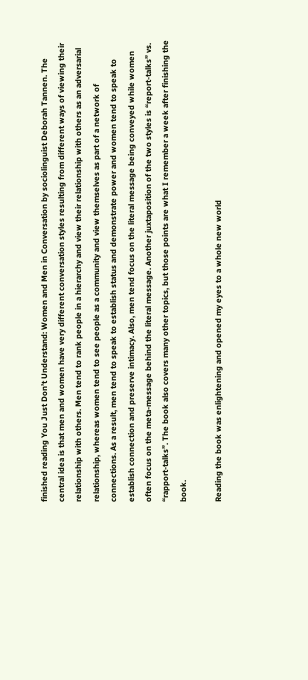finished reading You Just Don’t Understand: Women and Men in Conversation by sociolinguist Deborah Tannen. The central idea is that men and women have very different conversation styles resulting from different ways of viewing their relationship with others. Men tend to rank people in a hierarchy and view their relationship with others as an adversarial relationship, whereas women tend to see people as a community and view themselves as part of a network of connections. As a result, men tend to speak to establish status and demonstrate power and women tend to speak to establish connection and preserve intimacy. Also, men tend focus on the literal message being conveyed while women often focus on the meta-message behind the literal message. Another juxtaposition of the two styles is “report-talks” vs. “rapport-talks”. The book also covers many other topics, but those points are what I remember a week after finishing the book.

Reading the book was enlightening and opened my eyes to a whole new world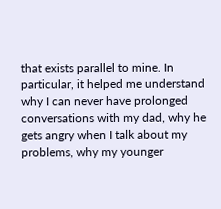that exists parallel to mine. In particular, it helped me understand why I can never have prolonged conversations with my dad, why he gets angry when I talk about my problems, why my younger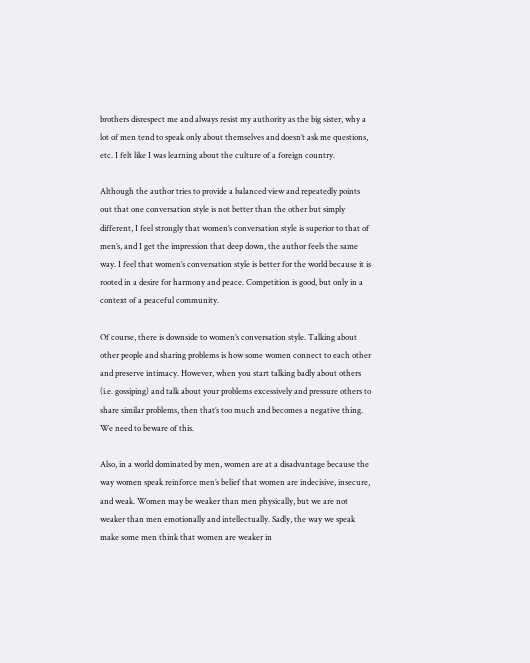brothers disrespect me and always resist my authority as the big sister, why a lot of men tend to speak only about themselves and doesn’t ask me questions, etc. I felt like I was learning about the culture of a foreign country.

Although the author tries to provide a balanced view and repeatedly points out that one conversation style is not better than the other but simply different, I feel strongly that women’s conversation style is superior to that of men’s, and I get the impression that deep down, the author feels the same way. I feel that women’s conversation style is better for the world because it is rooted in a desire for harmony and peace. Competition is good, but only in a context of a peaceful community.

Of course, there is downside to women’s conversation style. Talking about other people and sharing problems is how some women connect to each other and preserve intimacy. However, when you start talking badly about others (i.e. gossiping) and talk about your problems excessively and pressure others to share similar problems, then that’s too much and becomes a negative thing. We need to beware of this.

Also, in a world dominated by men, women are at a disadvantage because the way women speak reinforce men’s belief that women are indecisive, insecure, and weak. Women may be weaker than men physically, but we are not weaker than men emotionally and intellectually. Sadly, the way we speak make some men think that women are weaker in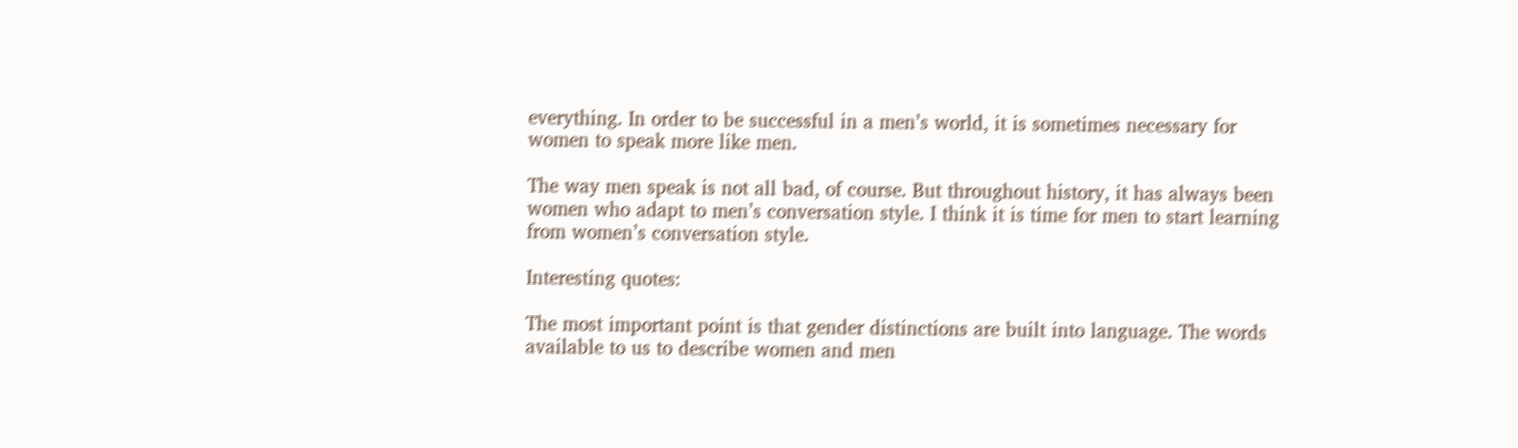everything. In order to be successful in a men’s world, it is sometimes necessary for women to speak more like men.

The way men speak is not all bad, of course. But throughout history, it has always been women who adapt to men’s conversation style. I think it is time for men to start learning from women’s conversation style.

Interesting quotes:

The most important point is that gender distinctions are built into language. The words available to us to describe women and men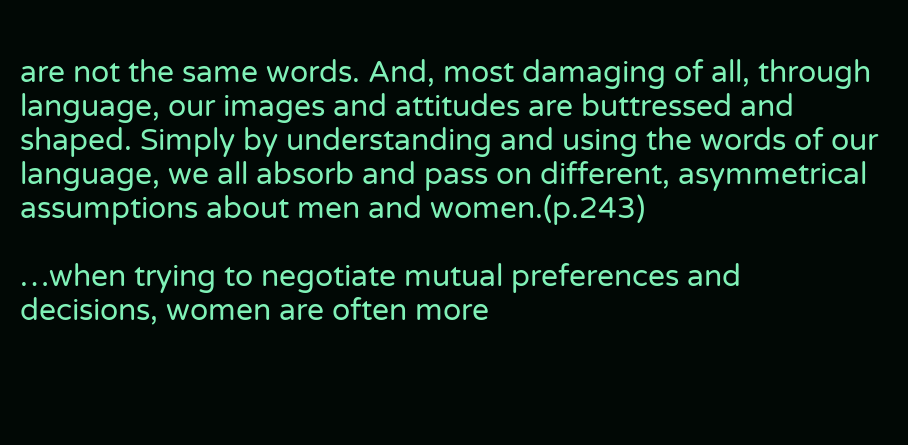are not the same words. And, most damaging of all, through language, our images and attitudes are buttressed and shaped. Simply by understanding and using the words of our language, we all absorb and pass on different, asymmetrical assumptions about men and women.(p.243)

…when trying to negotiate mutual preferences and decisions, women are often more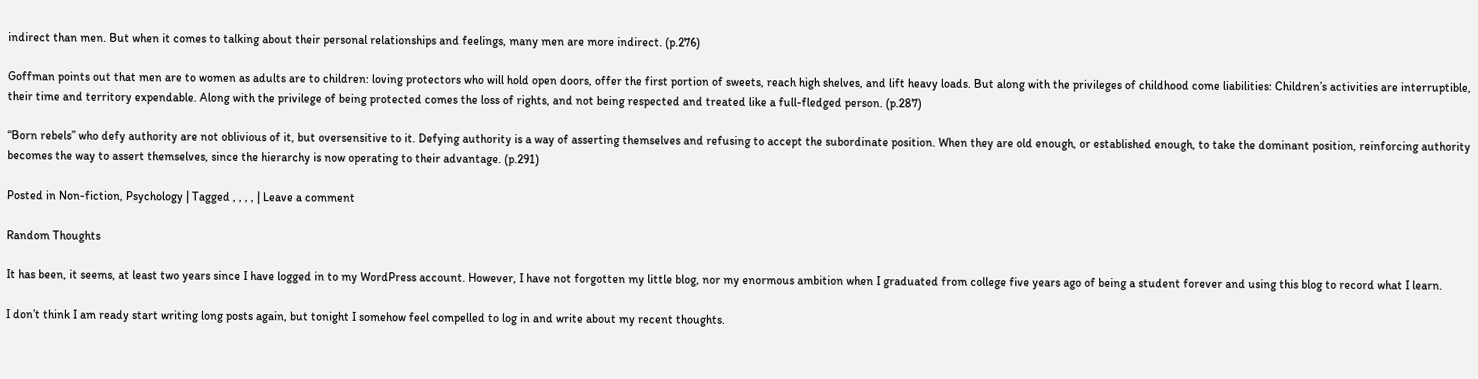indirect than men. But when it comes to talking about their personal relationships and feelings, many men are more indirect. (p.276)

Goffman points out that men are to women as adults are to children: loving protectors who will hold open doors, offer the first portion of sweets, reach high shelves, and lift heavy loads. But along with the privileges of childhood come liabilities: Children’s activities are interruptible, their time and territory expendable. Along with the privilege of being protected comes the loss of rights, and not being respected and treated like a full-fledged person. (p.287)

“Born rebels” who defy authority are not oblivious of it, but oversensitive to it. Defying authority is a way of asserting themselves and refusing to accept the subordinate position. When they are old enough, or established enough, to take the dominant position, reinforcing authority becomes the way to assert themselves, since the hierarchy is now operating to their advantage. (p.291)

Posted in Non-fiction, Psychology | Tagged , , , , | Leave a comment

Random Thoughts

It has been, it seems, at least two years since I have logged in to my WordPress account. However, I have not forgotten my little blog, nor my enormous ambition when I graduated from college five years ago of being a student forever and using this blog to record what I learn.

I don’t think I am ready start writing long posts again, but tonight I somehow feel compelled to log in and write about my recent thoughts.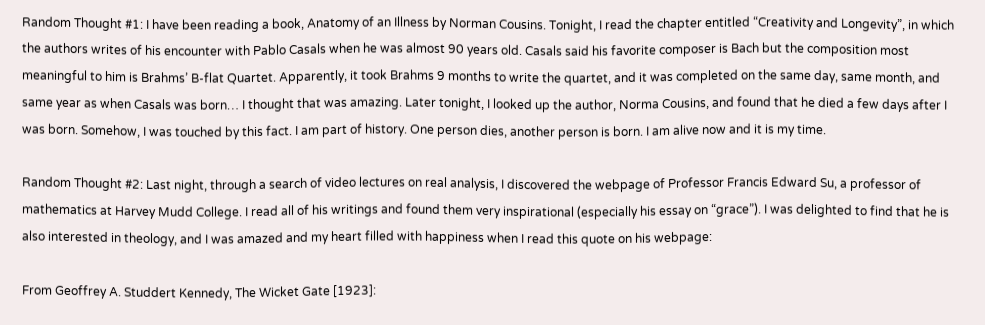Random Thought #1: I have been reading a book, Anatomy of an Illness by Norman Cousins. Tonight, I read the chapter entitled “Creativity and Longevity”, in which the authors writes of his encounter with Pablo Casals when he was almost 90 years old. Casals said his favorite composer is Bach but the composition most meaningful to him is Brahms’ B-flat Quartet. Apparently, it took Brahms 9 months to write the quartet, and it was completed on the same day, same month, and same year as when Casals was born… I thought that was amazing. Later tonight, I looked up the author, Norma Cousins, and found that he died a few days after I was born. Somehow, I was touched by this fact. I am part of history. One person dies, another person is born. I am alive now and it is my time.

Random Thought #2: Last night, through a search of video lectures on real analysis, I discovered the webpage of Professor Francis Edward Su, a professor of mathematics at Harvey Mudd College. I read all of his writings and found them very inspirational (especially his essay on “grace”). I was delighted to find that he is also interested in theology, and I was amazed and my heart filled with happiness when I read this quote on his webpage:

From Geoffrey A. Studdert Kennedy, The Wicket Gate [1923]: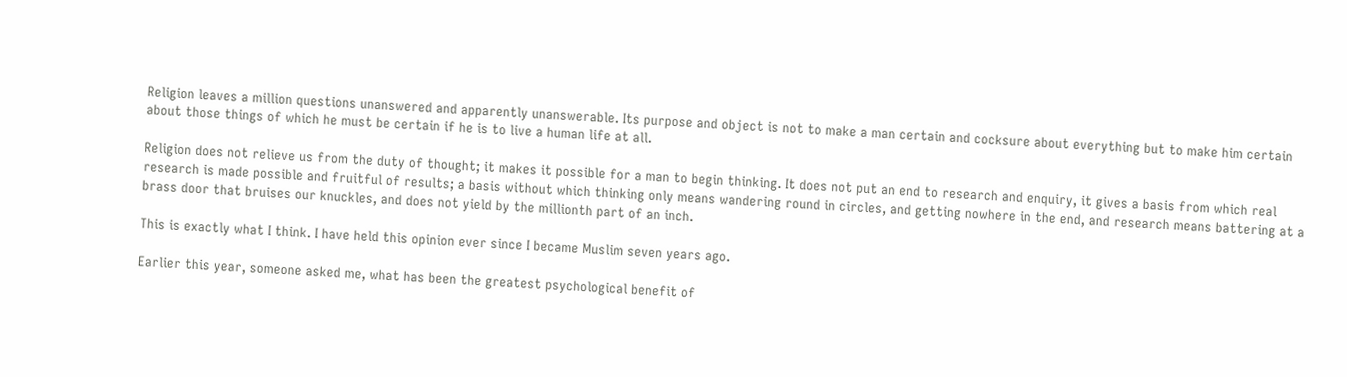Religion leaves a million questions unanswered and apparently unanswerable. Its purpose and object is not to make a man certain and cocksure about everything but to make him certain about those things of which he must be certain if he is to live a human life at all.

Religion does not relieve us from the duty of thought; it makes it possible for a man to begin thinking. It does not put an end to research and enquiry, it gives a basis from which real research is made possible and fruitful of results; a basis without which thinking only means wandering round in circles, and getting nowhere in the end, and research means battering at a brass door that bruises our knuckles, and does not yield by the millionth part of an inch.

This is exactly what I think. I have held this opinion ever since I became Muslim seven years ago.

Earlier this year, someone asked me, what has been the greatest psychological benefit of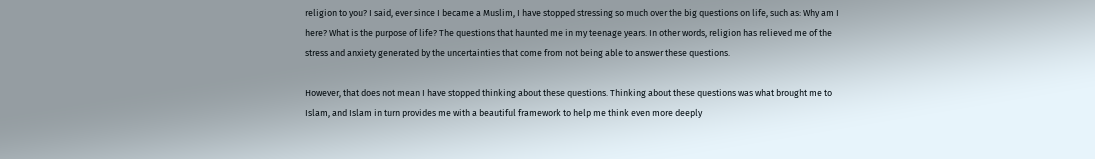religion to you? I said, ever since I became a Muslim, I have stopped stressing so much over the big questions on life, such as: Why am I here? What is the purpose of life? The questions that haunted me in my teenage years. In other words, religion has relieved me of the stress and anxiety generated by the uncertainties that come from not being able to answer these questions.

However, that does not mean I have stopped thinking about these questions. Thinking about these questions was what brought me to Islam, and Islam in turn provides me with a beautiful framework to help me think even more deeply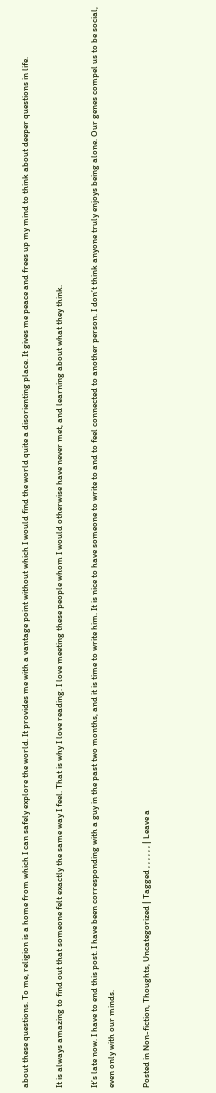about these questions. To me, religion is a home from which I can safely explore the world. It provides me with a vantage point without which I would find the world quite a disorienting place. It gives me peace and frees up my mind to think about deeper questions in life.

It is always amazing to find out that someone felt exactly the same way I feel. That is why I love reading. I love meeting these people whom I would otherwise have never met, and learning about what they think.

It’s late now. I have to end this post. I have been corresponding with a guy in the past two months, and it is time to write him. It is nice to have someone to write to and to feel connected to another person. I don’t think anyone truly enjoys being alone. Our genes compel us to be social, even only with our minds.

Posted in Non-fiction, Thoughts, Uncategorized | Tagged , , , , , , | Leave a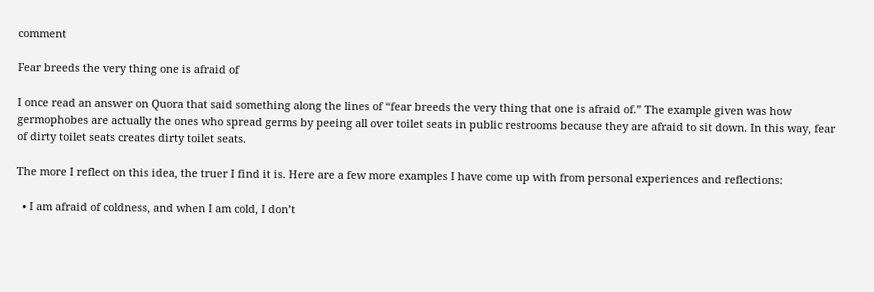comment

Fear breeds the very thing one is afraid of

I once read an answer on Quora that said something along the lines of “fear breeds the very thing that one is afraid of.” The example given was how germophobes are actually the ones who spread germs by peeing all over toilet seats in public restrooms because they are afraid to sit down. In this way, fear of dirty toilet seats creates dirty toilet seats.

The more I reflect on this idea, the truer I find it is. Here are a few more examples I have come up with from personal experiences and reflections:

  • I am afraid of coldness, and when I am cold, I don’t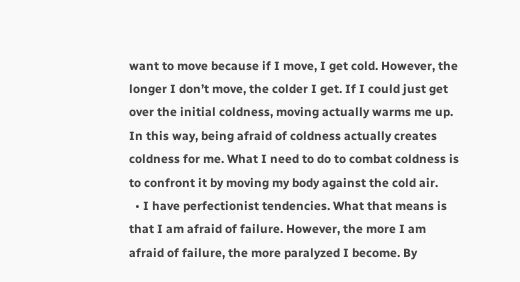want to move because if I move, I get cold. However, the longer I don’t move, the colder I get. If I could just get over the initial coldness, moving actually warms me up. In this way, being afraid of coldness actually creates coldness for me. What I need to do to combat coldness is to confront it by moving my body against the cold air.
  • I have perfectionist tendencies. What that means is that I am afraid of failure. However, the more I am afraid of failure, the more paralyzed I become. By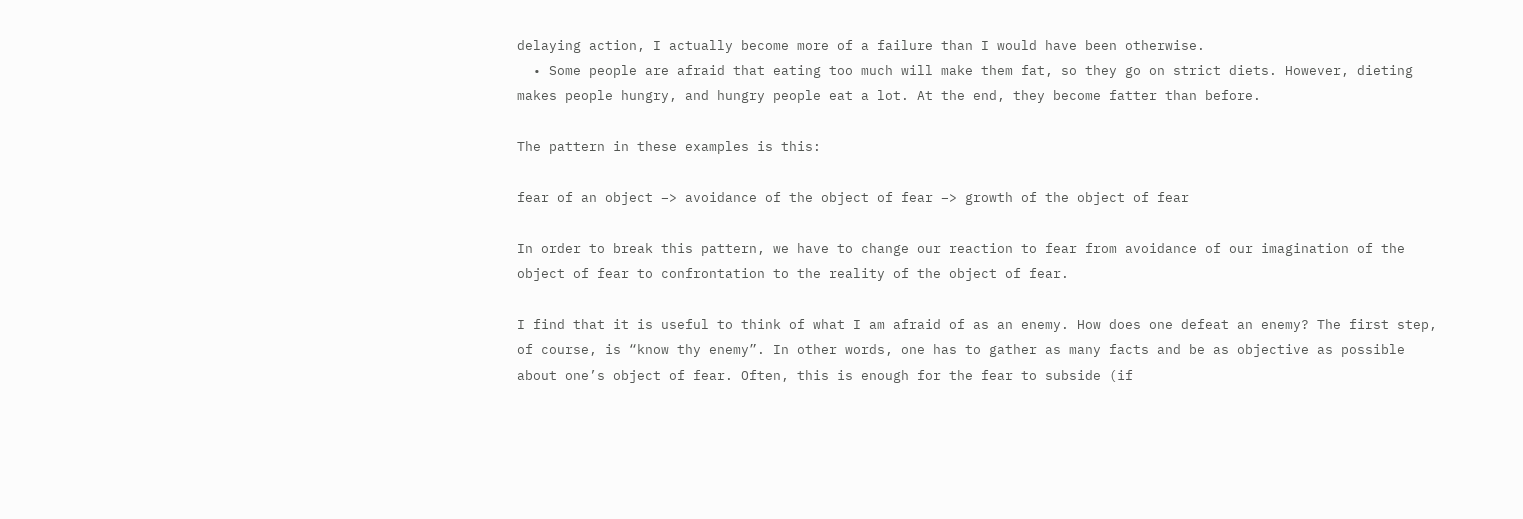delaying action, I actually become more of a failure than I would have been otherwise.
  • Some people are afraid that eating too much will make them fat, so they go on strict diets. However, dieting makes people hungry, and hungry people eat a lot. At the end, they become fatter than before.

The pattern in these examples is this:

fear of an object –> avoidance of the object of fear –> growth of the object of fear

In order to break this pattern, we have to change our reaction to fear from avoidance of our imagination of the object of fear to confrontation to the reality of the object of fear.

I find that it is useful to think of what I am afraid of as an enemy. How does one defeat an enemy? The first step, of course, is “know thy enemy”. In other words, one has to gather as many facts and be as objective as possible about one’s object of fear. Often, this is enough for the fear to subside (if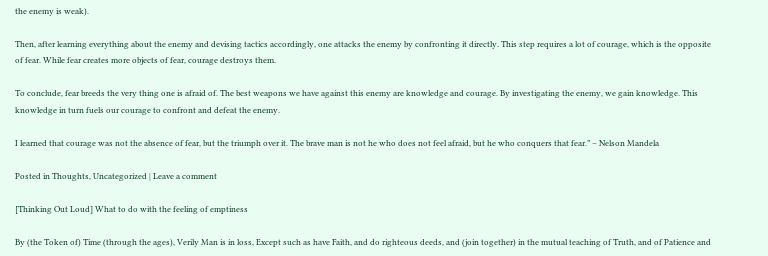the enemy is weak).

Then, after learning everything about the enemy and devising tactics accordingly, one attacks the enemy by confronting it directly. This step requires a lot of courage, which is the opposite of fear. While fear creates more objects of fear, courage destroys them.

To conclude, fear breeds the very thing one is afraid of. The best weapons we have against this enemy are knowledge and courage. By investigating the enemy, we gain knowledge. This knowledge in turn fuels our courage to confront and defeat the enemy.

I learned that courage was not the absence of fear, but the triumph over it. The brave man is not he who does not feel afraid, but he who conquers that fear.” – Nelson Mandela

Posted in Thoughts, Uncategorized | Leave a comment

[Thinking Out Loud] What to do with the feeling of emptiness

By (the Token of) Time (through the ages), Verily Man is in loss, Except such as have Faith, and do righteous deeds, and (join together) in the mutual teaching of Truth, and of Patience and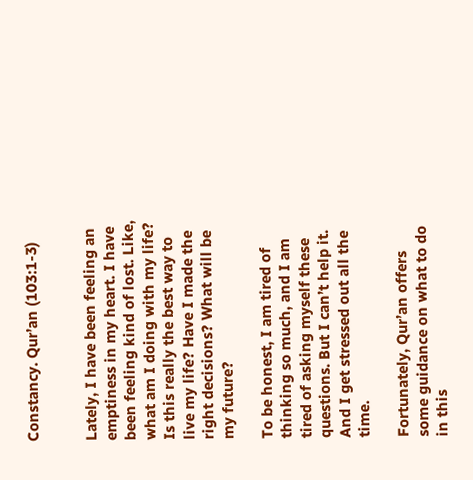Constancy. Qur’an (103:1-3)


Lately, I have been feeling an emptiness in my heart. I have been feeling kind of lost. Like, what am I doing with my life? Is this really the best way to live my life? Have I made the right decisions? What will be my future?

To be honest, I am tired of thinking so much, and I am tired of asking myself these questions. But I can’t help it. And I get stressed out all the time.

Fortunately, Qur’an offers some guidance on what to do in this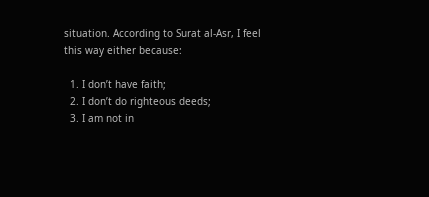situation. According to Surat al-Asr, I feel this way either because:

  1. I don’t have faith;
  2. I don’t do righteous deeds;
  3. I am not in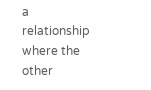a relationship where the other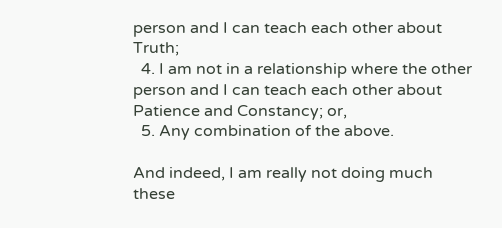person and I can teach each other about Truth;
  4. I am not in a relationship where the other person and I can teach each other about Patience and Constancy; or,
  5. Any combination of the above.

And indeed, I am really not doing much these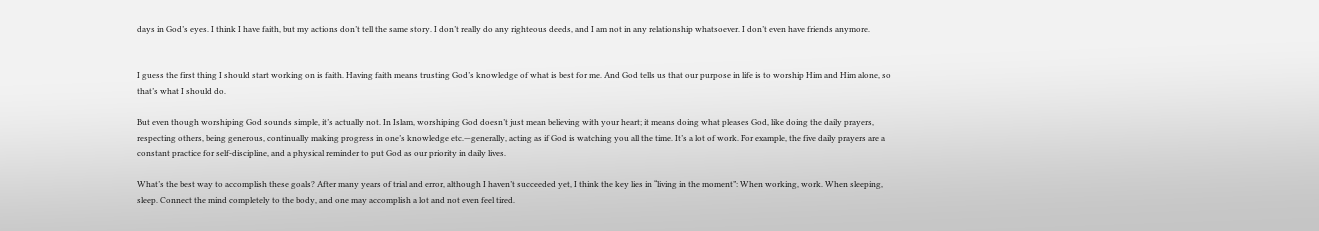days in God’s eyes. I think I have faith, but my actions don’t tell the same story. I don’t really do any righteous deeds, and I am not in any relationship whatsoever. I don’t even have friends anymore.


I guess the first thing I should start working on is faith. Having faith means trusting God’s knowledge of what is best for me. And God tells us that our purpose in life is to worship Him and Him alone, so that’s what I should do.

But even though worshiping God sounds simple, it’s actually not. In Islam, worshiping God doesn’t just mean believing with your heart; it means doing what pleases God, like doing the daily prayers, respecting others, being generous, continually making progress in one’s knowledge etc.—generally, acting as if God is watching you all the time. It’s a lot of work. For example, the five daily prayers are a constant practice for self-discipline, and a physical reminder to put God as our priority in daily lives.

What’s the best way to accomplish these goals? After many years of trial and error, although I haven’t succeeded yet, I think the key lies in “living in the moment”: When working, work. When sleeping, sleep. Connect the mind completely to the body, and one may accomplish a lot and not even feel tired.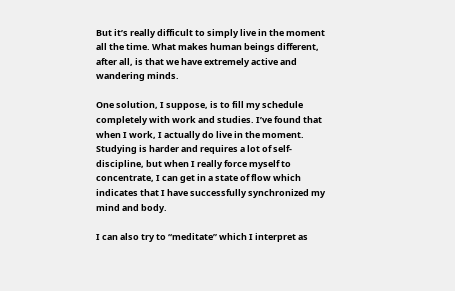But it’s really difficult to simply live in the moment all the time. What makes human beings different, after all, is that we have extremely active and wandering minds.

One solution, I suppose, is to fill my schedule completely with work and studies. I’ve found that when I work, I actually do live in the moment. Studying is harder and requires a lot of self-discipline, but when I really force myself to concentrate, I can get in a state of flow which indicates that I have successfully synchronized my mind and body.

I can also try to “meditate” which I interpret as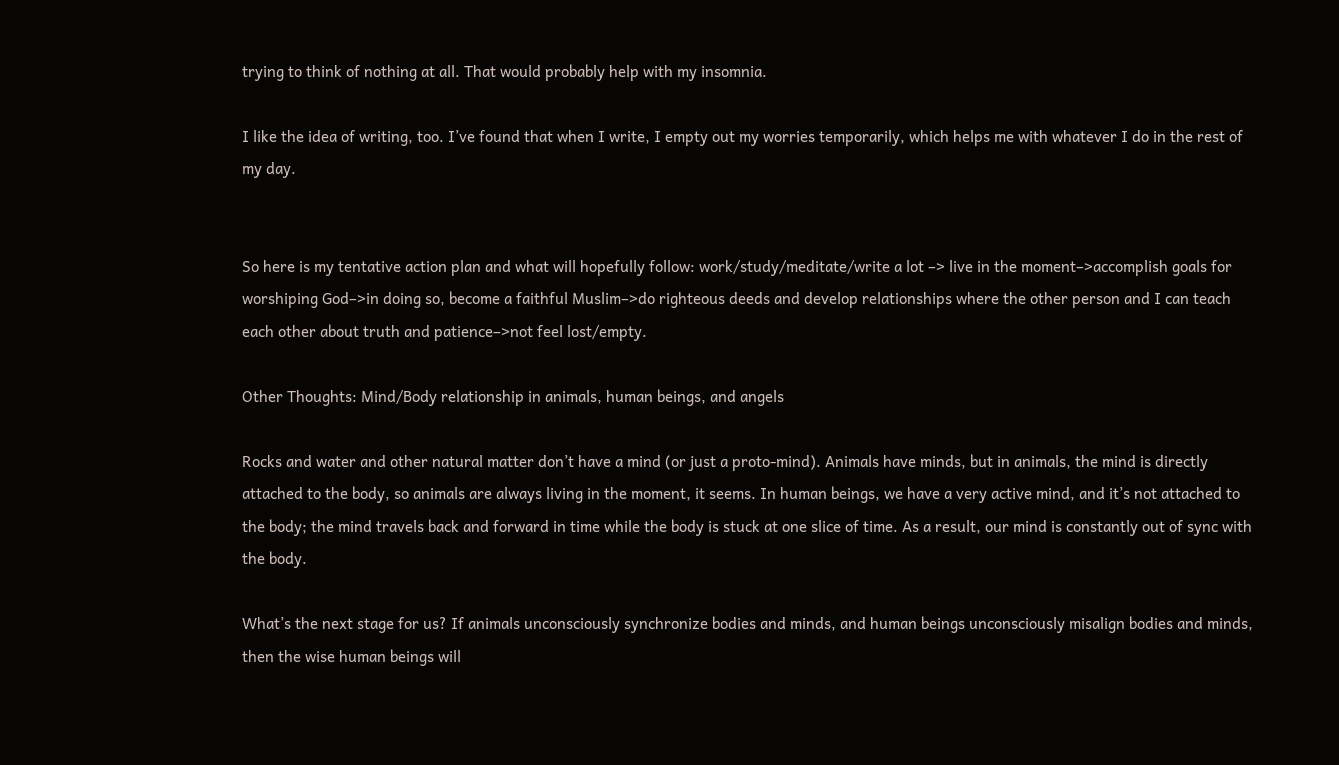trying to think of nothing at all. That would probably help with my insomnia.

I like the idea of writing, too. I’ve found that when I write, I empty out my worries temporarily, which helps me with whatever I do in the rest of my day.


So here is my tentative action plan and what will hopefully follow: work/study/meditate/write a lot –> live in the moment–>accomplish goals for worshiping God–>in doing so, become a faithful Muslim–>do righteous deeds and develop relationships where the other person and I can teach each other about truth and patience–>not feel lost/empty.

Other Thoughts: Mind/Body relationship in animals, human beings, and angels

Rocks and water and other natural matter don’t have a mind (or just a proto-mind). Animals have minds, but in animals, the mind is directly attached to the body, so animals are always living in the moment, it seems. In human beings, we have a very active mind, and it’s not attached to the body; the mind travels back and forward in time while the body is stuck at one slice of time. As a result, our mind is constantly out of sync with the body.

What’s the next stage for us? If animals unconsciously synchronize bodies and minds, and human beings unconsciously misalign bodies and minds, then the wise human beings will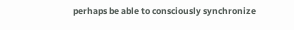perhaps be able to consciously synchronize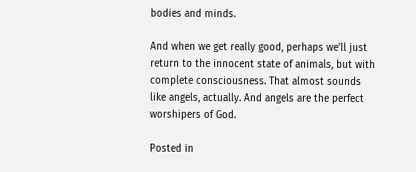bodies and minds.

And when we get really good, perhaps we’ll just return to the innocent state of animals, but with complete consciousness. That almost sounds like angels, actually. And angels are the perfect worshipers of God.

Posted in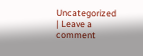Uncategorized | Leave a comment